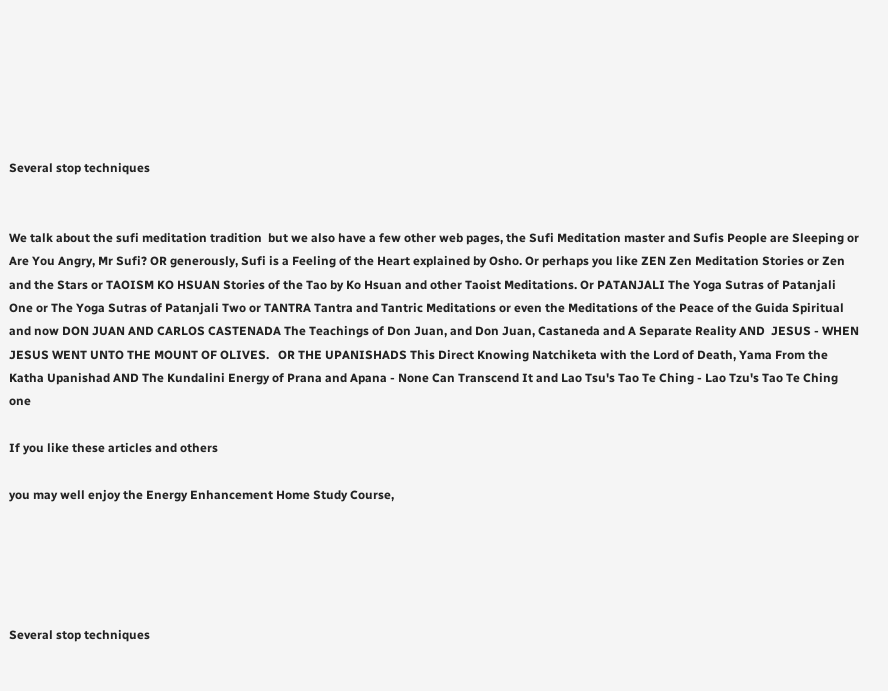Several stop techniques


We talk about the sufi meditation tradition  but we also have a few other web pages, the Sufi Meditation master and Sufis People are Sleeping or Are You Angry, Mr Sufi? OR generously, Sufi is a Feeling of the Heart explained by Osho. Or perhaps you like ZEN Zen Meditation Stories or Zen and the Stars or TAOISM KO HSUAN Stories of the Tao by Ko Hsuan and other Taoist Meditations. Or PATANJALI The Yoga Sutras of Patanjali One or The Yoga Sutras of Patanjali Two or TANTRA Tantra and Tantric Meditations or even the Meditations of the Peace of the Guida Spiritual and now DON JUAN AND CARLOS CASTENADA The Teachings of Don Juan, and Don Juan, Castaneda and A Separate Reality AND  JESUS - WHEN JESUS WENT UNTO THE MOUNT OF OLIVES.   OR THE UPANISHADS This Direct Knowing Natchiketa with the Lord of Death, Yama From the Katha Upanishad AND The Kundalini Energy of Prana and Apana - None Can Transcend It and Lao Tsu's Tao Te Ching - Lao Tzu's Tao Te Ching one

If you like these articles and others

you may well enjoy the Energy Enhancement Home Study Course,





Several stop techniques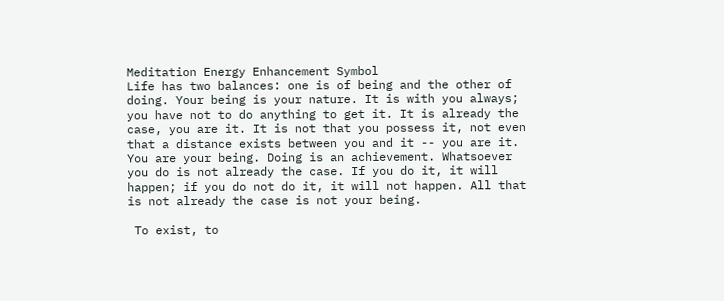Meditation Energy Enhancement Symbol
Life has two balances: one is of being and the other of doing. Your being is your nature. It is with you always; you have not to do anything to get it. It is already the case, you are it. It is not that you possess it, not even that a distance exists between you and it -- you are it. You are your being. Doing is an achievement. Whatsoever you do is not already the case. If you do it, it will happen; if you do not do it, it will not happen. All that is not already the case is not your being.

 To exist, to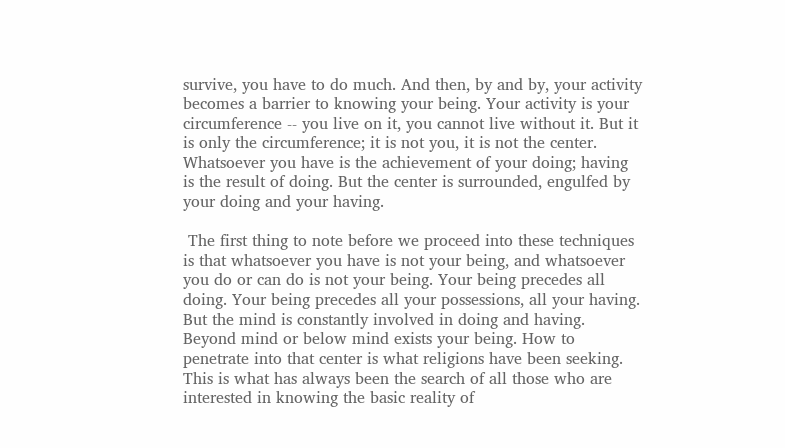survive, you have to do much. And then, by and by, your activity becomes a barrier to knowing your being. Your activity is your circumference -- you live on it, you cannot live without it. But it is only the circumference; it is not you, it is not the center. Whatsoever you have is the achievement of your doing; having is the result of doing. But the center is surrounded, engulfed by your doing and your having.

 The first thing to note before we proceed into these techniques is that whatsoever you have is not your being, and whatsoever you do or can do is not your being. Your being precedes all doing. Your being precedes all your possessions, all your having. But the mind is constantly involved in doing and having. Beyond mind or below mind exists your being. How to penetrate into that center is what religions have been seeking. This is what has always been the search of all those who are interested in knowing the basic reality of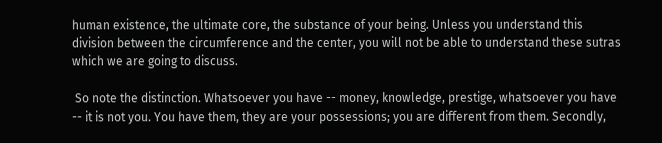human existence, the ultimate core, the substance of your being. Unless you understand this division between the circumference and the center, you will not be able to understand these sutras which we are going to discuss.

 So note the distinction. Whatsoever you have -- money, knowledge, prestige, whatsoever you have -- it is not you. You have them, they are your possessions; you are different from them. Secondly,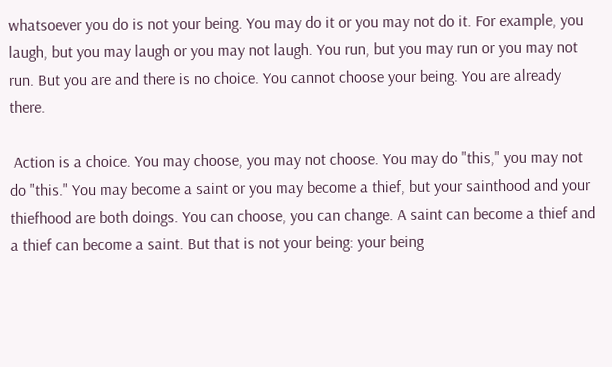whatsoever you do is not your being. You may do it or you may not do it. For example, you laugh, but you may laugh or you may not laugh. You run, but you may run or you may not run. But you are and there is no choice. You cannot choose your being. You are already there.

 Action is a choice. You may choose, you may not choose. You may do "this," you may not do "this." You may become a saint or you may become a thief, but your sainthood and your thiefhood are both doings. You can choose, you can change. A saint can become a thief and a thief can become a saint. But that is not your being: your being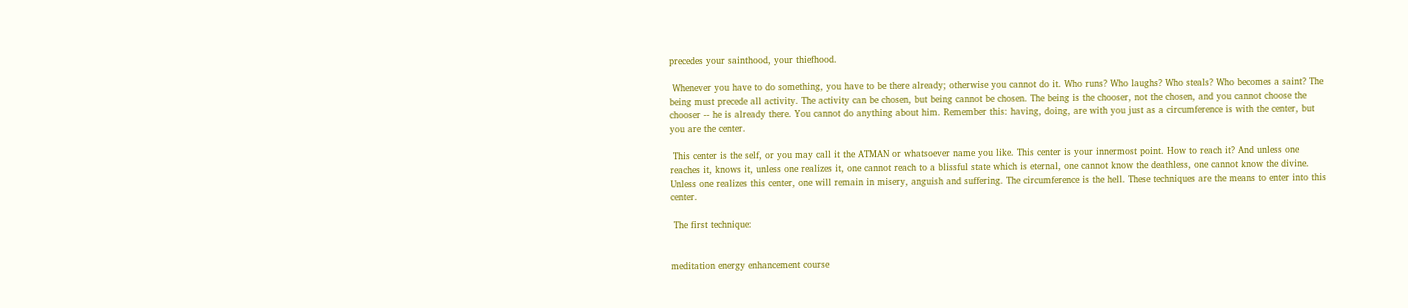precedes your sainthood, your thiefhood.

 Whenever you have to do something, you have to be there already; otherwise you cannot do it. Who runs? Who laughs? Who steals? Who becomes a saint? The being must precede all activity. The activity can be chosen, but being cannot be chosen. The being is the chooser, not the chosen, and you cannot choose the chooser -- he is already there. You cannot do anything about him. Remember this: having, doing, are with you just as a circumference is with the center, but you are the center.

 This center is the self, or you may call it the ATMAN or whatsoever name you like. This center is your innermost point. How to reach it? And unless one reaches it, knows it, unless one realizes it, one cannot reach to a blissful state which is eternal, one cannot know the deathless, one cannot know the divine. Unless one realizes this center, one will remain in misery, anguish and suffering. The circumference is the hell. These techniques are the means to enter into this center.

 The first technique:


meditation energy enhancement course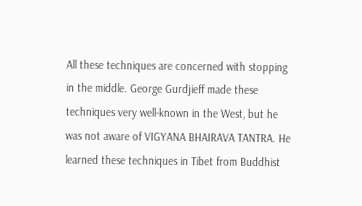All these techniques are concerned with stopping in the middle. George Gurdjieff made these techniques very well-known in the West, but he was not aware of VIGYANA BHAIRAVA TANTRA. He learned these techniques in Tibet from Buddhist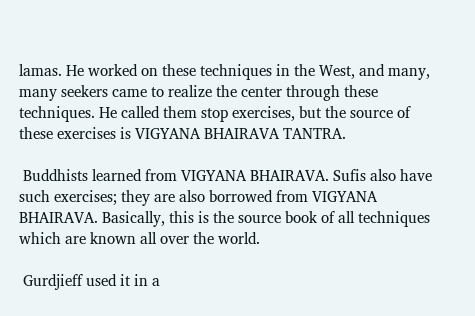lamas. He worked on these techniques in the West, and many, many seekers came to realize the center through these techniques. He called them stop exercises, but the source of these exercises is VIGYANA BHAIRAVA TANTRA.

 Buddhists learned from VIGYANA BHAIRAVA. Sufis also have such exercises; they are also borrowed from VIGYANA BHAIRAVA. Basically, this is the source book of all techniques which are known all over the world.

 Gurdjieff used it in a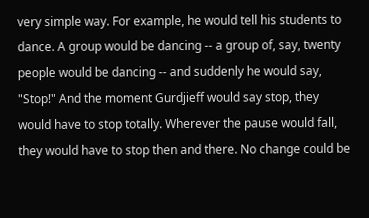very simple way. For example, he would tell his students to dance. A group would be dancing -- a group of, say, twenty people would be dancing -- and suddenly he would say, "Stop!" And the moment Gurdjieff would say stop, they would have to stop totally. Wherever the pause would fall, they would have to stop then and there. No change could be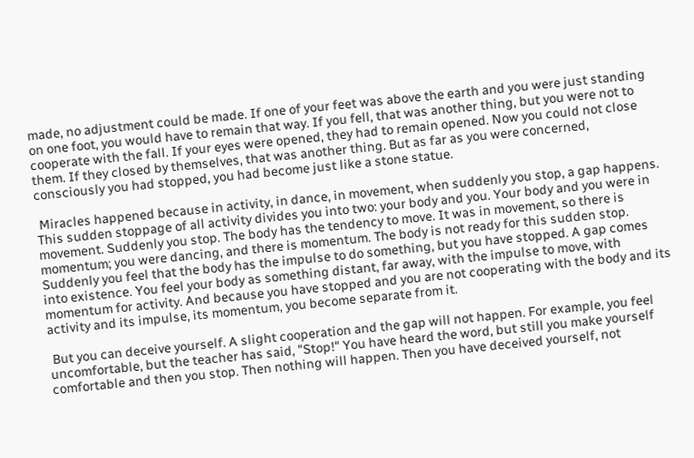made, no adjustment could be made. If one of your feet was above the earth and you were just standing on one foot, you would have to remain that way. If you fell, that was another thing, but you were not to cooperate with the fall. If your eyes were opened, they had to remain opened. Now you could not close them. If they closed by themselves, that was another thing. But as far as you were concerned, consciously you had stopped, you had become just like a stone statue.

 Miracles happened because in activity, in dance, in movement, when suddenly you stop, a gap happens. This sudden stoppage of all activity divides you into two: your body and you. Your body and you were in movement. Suddenly you stop. The body has the tendency to move. It was in movement, so there is momentum; you were dancing, and there is momentum. The body is not ready for this sudden stop. Suddenly you feel that the body has the impulse to do something, but you have stopped. A gap comes into existence. You feel your body as something distant, far away, with the impulse to move, with momentum for activity. And because you have stopped and you are not cooperating with the body and its activity and its impulse, its momentum, you become separate from it.

 But you can deceive yourself. A slight cooperation and the gap will not happen. For example, you feel uncomfortable, but the teacher has said, "Stop!" You have heard the word, but still you make yourself comfortable and then you stop. Then nothing will happen. Then you have deceived yourself, not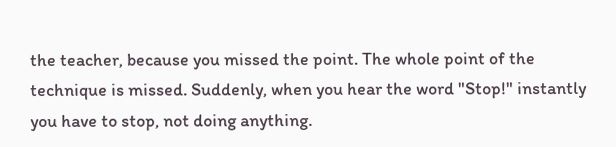the teacher, because you missed the point. The whole point of the technique is missed. Suddenly, when you hear the word "Stop!" instantly you have to stop, not doing anything.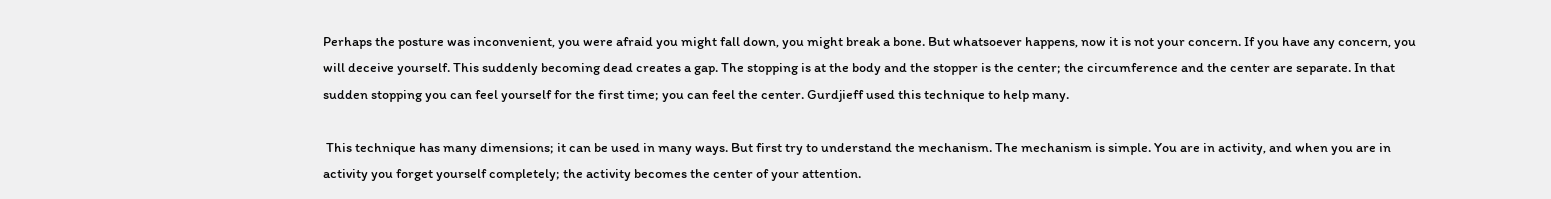Perhaps the posture was inconvenient, you were afraid you might fall down, you might break a bone. But whatsoever happens, now it is not your concern. If you have any concern, you will deceive yourself. This suddenly becoming dead creates a gap. The stopping is at the body and the stopper is the center; the circumference and the center are separate. In that sudden stopping you can feel yourself for the first time; you can feel the center. Gurdjieff used this technique to help many.

 This technique has many dimensions; it can be used in many ways. But first try to understand the mechanism. The mechanism is simple. You are in activity, and when you are in activity you forget yourself completely; the activity becomes the center of your attention.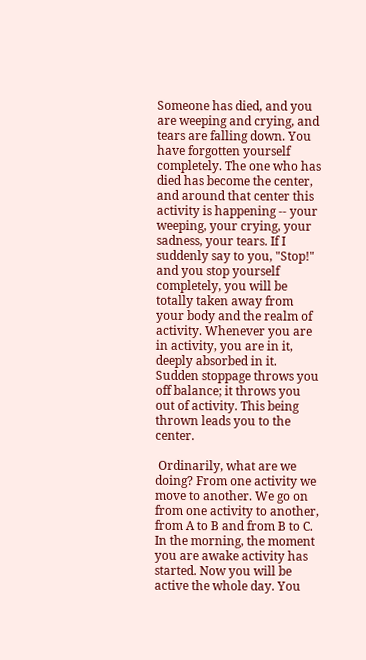Someone has died, and you are weeping and crying, and tears are falling down. You have forgotten yourself completely. The one who has died has become the center, and around that center this activity is happening -- your weeping, your crying, your sadness, your tears. If I suddenly say to you, "Stop!" and you stop yourself completely, you will be totally taken away from your body and the realm of activity. Whenever you are in activity, you are in it, deeply absorbed in it. Sudden stoppage throws you off balance; it throws you out of activity. This being thrown leads you to the center.

 Ordinarily, what are we doing? From one activity we move to another. We go on from one activity to another, from A to B and from B to C. In the morning, the moment you are awake activity has started. Now you will be active the whole day. You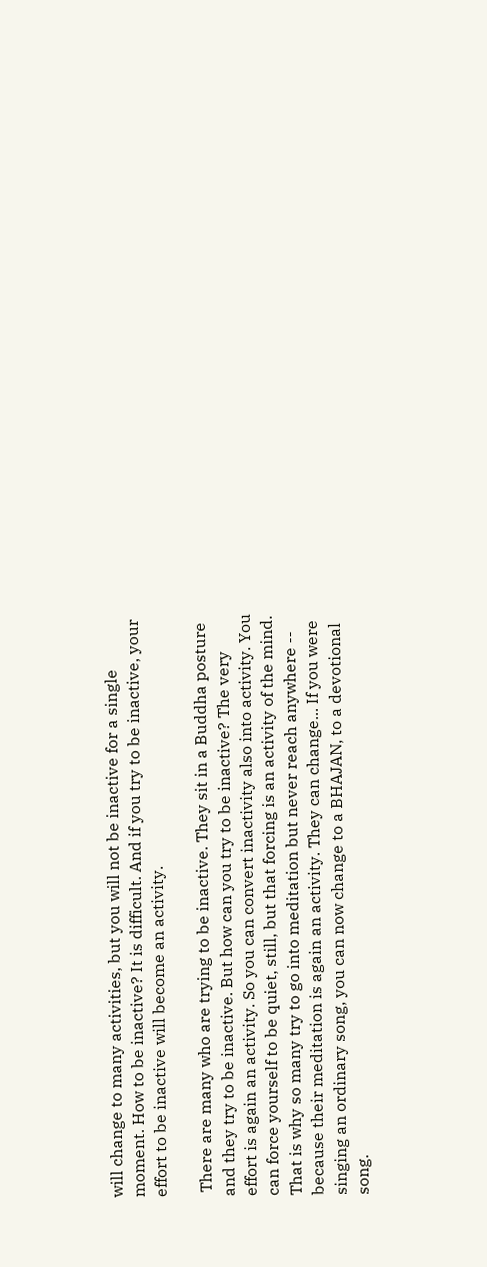will change to many activities, but you will not be inactive for a single moment. How to be inactive? It is difficult. And if you try to be inactive, your effort to be inactive will become an activity.

 There are many who are trying to be inactive. They sit in a Buddha posture and they try to be inactive. But how can you try to be inactive? The very effort is again an activity. So you can convert inactivity also into activity. You can force yourself to be quiet, still, but that forcing is an activity of the mind. That is why so many try to go into meditation but never reach anywhere -- because their meditation is again an activity. They can change... If you were singing an ordinary song, you can now change to a BHAJAN, to a devotional song.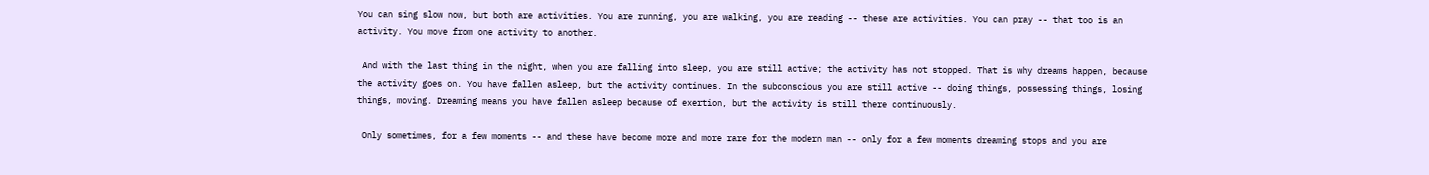You can sing slow now, but both are activities. You are running, you are walking, you are reading -- these are activities. You can pray -- that too is an activity. You move from one activity to another.

 And with the last thing in the night, when you are falling into sleep, you are still active; the activity has not stopped. That is why dreams happen, because the activity goes on. You have fallen asleep, but the activity continues. In the subconscious you are still active -- doing things, possessing things, losing things, moving. Dreaming means you have fallen asleep because of exertion, but the activity is still there continuously.

 Only sometimes, for a few moments -- and these have become more and more rare for the modern man -- only for a few moments dreaming stops and you are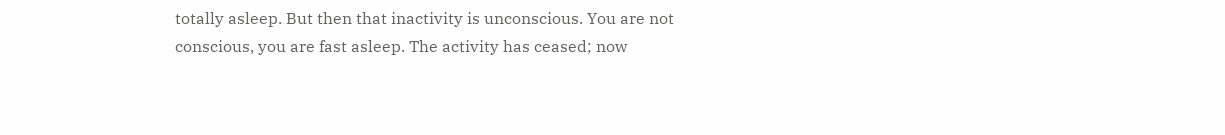totally asleep. But then that inactivity is unconscious. You are not conscious, you are fast asleep. The activity has ceased; now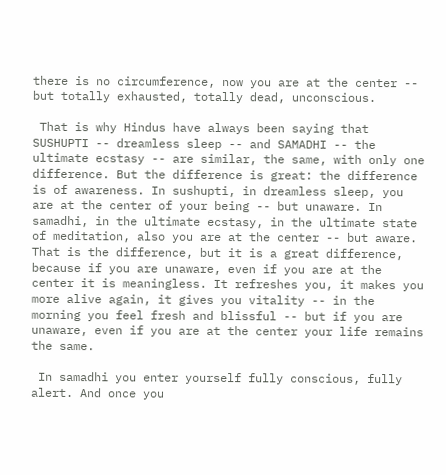there is no circumference, now you are at the center -- but totally exhausted, totally dead, unconscious.

 That is why Hindus have always been saying that SUSHUPTI -- dreamless sleep -- and SAMADHI -- the ultimate ecstasy -- are similar, the same, with only one difference. But the difference is great: the difference is of awareness. In sushupti, in dreamless sleep, you are at the center of your being -- but unaware. In samadhi, in the ultimate ecstasy, in the ultimate state of meditation, also you are at the center -- but aware. That is the difference, but it is a great difference, because if you are unaware, even if you are at the center it is meaningless. It refreshes you, it makes you more alive again, it gives you vitality -- in the morning you feel fresh and blissful -- but if you are unaware, even if you are at the center your life remains the same.

 In samadhi you enter yourself fully conscious, fully alert. And once you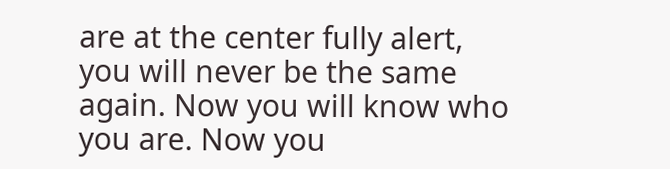are at the center fully alert, you will never be the same again. Now you will know who you are. Now you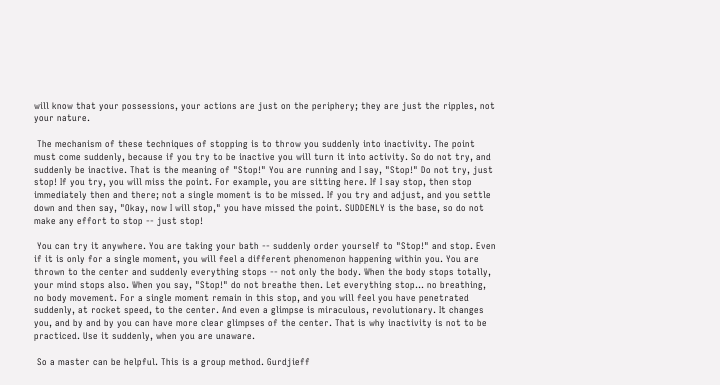will know that your possessions, your actions are just on the periphery; they are just the ripples, not your nature.

 The mechanism of these techniques of stopping is to throw you suddenly into inactivity. The point must come suddenly, because if you try to be inactive you will turn it into activity. So do not try, and suddenly be inactive. That is the meaning of "Stop!" You are running and I say, "Stop!" Do not try, just stop! If you try, you will miss the point. For example, you are sitting here. If I say stop, then stop immediately then and there; not a single moment is to be missed. If you try and adjust, and you settle down and then say, "Okay, now I will stop," you have missed the point. SUDDENLY is the base, so do not make any effort to stop -- just stop!

 You can try it anywhere. You are taking your bath -- suddenly order yourself to "Stop!" and stop. Even if it is only for a single moment, you will feel a different phenomenon happening within you. You are thrown to the center and suddenly everything stops -- not only the body. When the body stops totally, your mind stops also. When you say, "Stop!" do not breathe then. Let everything stop... no breathing, no body movement. For a single moment remain in this stop, and you will feel you have penetrated suddenly, at rocket speed, to the center. And even a glimpse is miraculous, revolutionary. It changes you, and by and by you can have more clear glimpses of the center. That is why inactivity is not to be practiced. Use it suddenly, when you are unaware.

 So a master can be helpful. This is a group method. Gurdjieff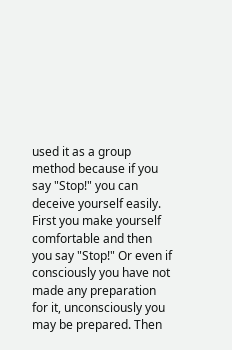used it as a group method because if you say "Stop!" you can deceive yourself easily. First you make yourself comfortable and then you say "Stop!" Or even if consciously you have not made any preparation for it, unconsciously you may be prepared. Then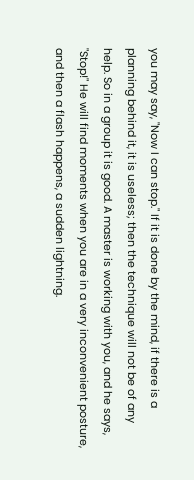you may say, "Now I can stop." If it is done by the mind, if there is a planning behind it, it is useless; then the technique will not be of any help. So in a group it is good. A master is working with you, and he says, "Stop!" He will find moments when you are in a very inconvenient posture, and then a flash happens, a sudden lightning.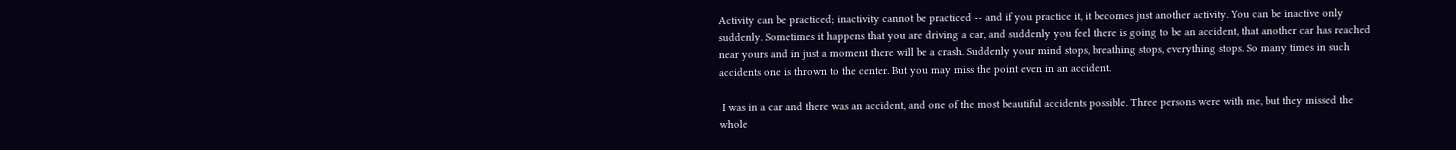Activity can be practiced; inactivity cannot be practiced -- and if you practice it, it becomes just another activity. You can be inactive only suddenly. Sometimes it happens that you are driving a car, and suddenly you feel there is going to be an accident, that another car has reached near yours and in just a moment there will be a crash. Suddenly your mind stops, breathing stops, everything stops. So many times in such accidents one is thrown to the center. But you may miss the point even in an accident.

 I was in a car and there was an accident, and one of the most beautiful accidents possible. Three persons were with me, but they missed the whole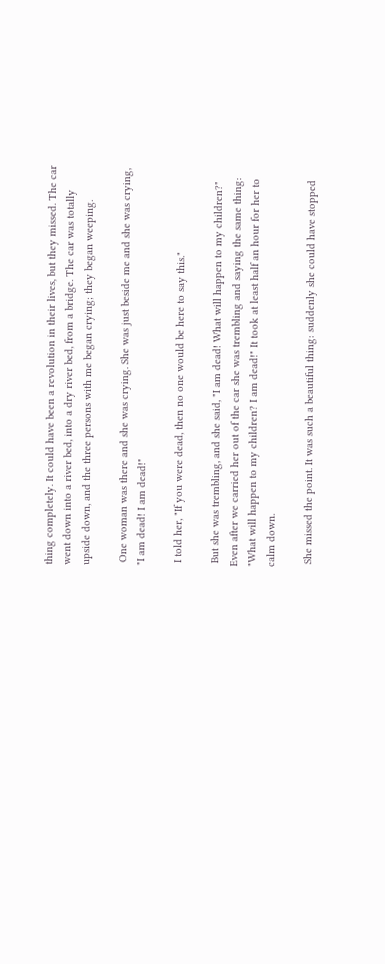thing completely. It could have been a revolution in their lives, but they missed. The car went down into a river bed, into a dry river bed, from a bridge. The car was totally upside down, and the three persons with me began crying; they began weeping.

 One woman was there and she was crying. She was just beside me and she was crying, "I am dead! I am dead!"

 I told her, "If you were dead, then no one would be here to say this."

 But she was trembling, and she said, "I am dead! What will happen to my children?" Even after we carried her out of the car she was trembling and saying the same thing: "What will happen to my children? I am dead!" It took at least half an hour for her to calm down.

 She missed the point. It was such a beautiful thing: suddenly she could have stopped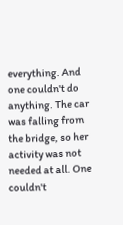everything. And one couldn't do anything. The car was falling from the bridge, so her activity was not needed at all. One couldn't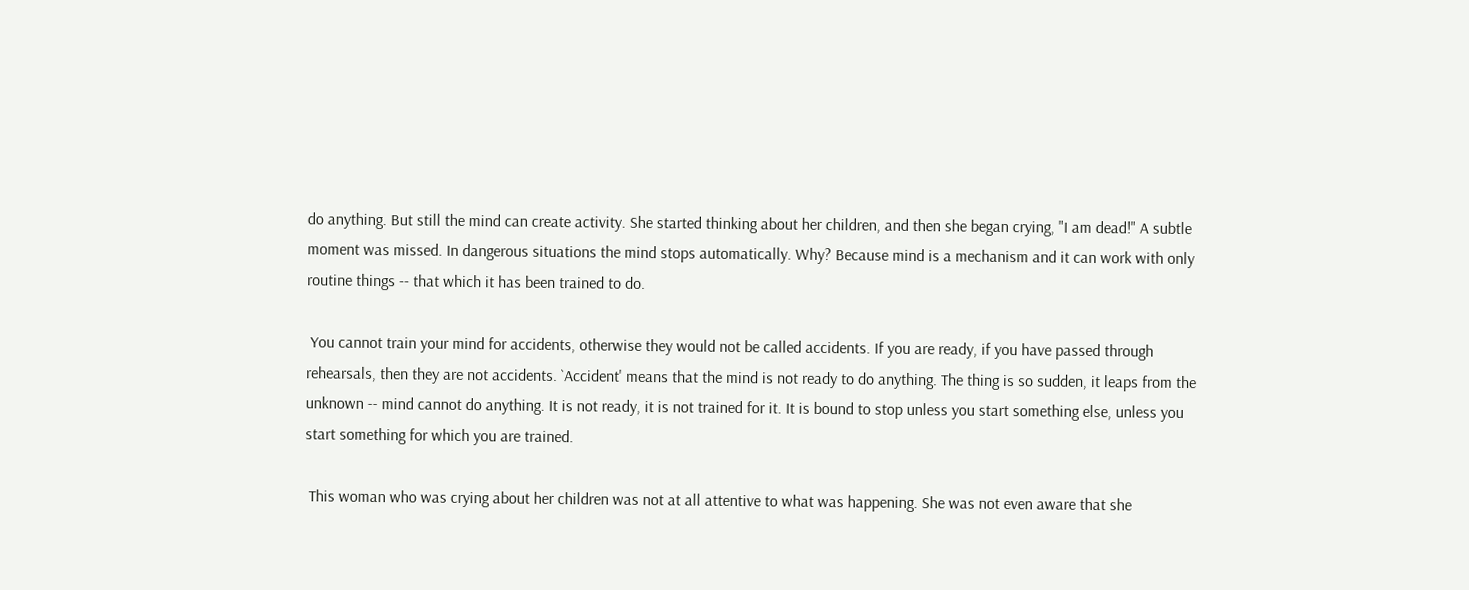do anything. But still the mind can create activity. She started thinking about her children, and then she began crying, "I am dead!" A subtle moment was missed. In dangerous situations the mind stops automatically. Why? Because mind is a mechanism and it can work with only routine things -- that which it has been trained to do.

 You cannot train your mind for accidents, otherwise they would not be called accidents. If you are ready, if you have passed through rehearsals, then they are not accidents. `Accident' means that the mind is not ready to do anything. The thing is so sudden, it leaps from the unknown -- mind cannot do anything. It is not ready, it is not trained for it. It is bound to stop unless you start something else, unless you start something for which you are trained.

 This woman who was crying about her children was not at all attentive to what was happening. She was not even aware that she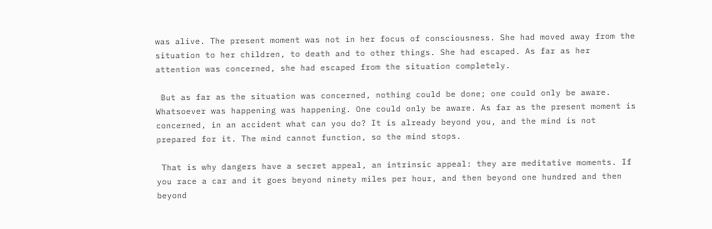was alive. The present moment was not in her focus of consciousness. She had moved away from the situation to her children, to death and to other things. She had escaped. As far as her attention was concerned, she had escaped from the situation completely.

 But as far as the situation was concerned, nothing could be done; one could only be aware. Whatsoever was happening was happening. One could only be aware. As far as the present moment is concerned, in an accident what can you do? It is already beyond you, and the mind is not prepared for it. The mind cannot function, so the mind stops.

 That is why dangers have a secret appeal, an intrinsic appeal: they are meditative moments. If you race a car and it goes beyond ninety miles per hour, and then beyond one hundred and then beyond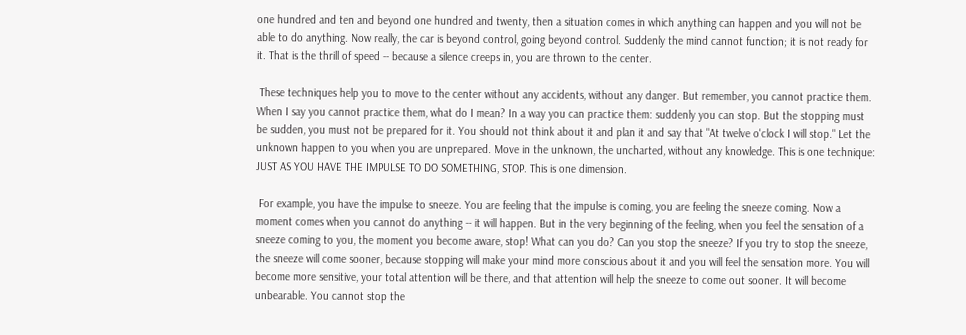one hundred and ten and beyond one hundred and twenty, then a situation comes in which anything can happen and you will not be able to do anything. Now really, the car is beyond control, going beyond control. Suddenly the mind cannot function; it is not ready for it. That is the thrill of speed -- because a silence creeps in, you are thrown to the center.

 These techniques help you to move to the center without any accidents, without any danger. But remember, you cannot practice them. When I say you cannot practice them, what do I mean? In a way you can practice them: suddenly you can stop. But the stopping must be sudden, you must not be prepared for it. You should not think about it and plan it and say that "At twelve o'clock I will stop." Let the unknown happen to you when you are unprepared. Move in the unknown, the uncharted, without any knowledge. This is one technique: JUST AS YOU HAVE THE IMPULSE TO DO SOMETHING, STOP. This is one dimension.

 For example, you have the impulse to sneeze. You are feeling that the impulse is coming, you are feeling the sneeze coming. Now a moment comes when you cannot do anything -- it will happen. But in the very beginning of the feeling, when you feel the sensation of a sneeze coming to you, the moment you become aware, stop! What can you do? Can you stop the sneeze? If you try to stop the sneeze, the sneeze will come sooner, because stopping will make your mind more conscious about it and you will feel the sensation more. You will become more sensitive, your total attention will be there, and that attention will help the sneeze to come out sooner. It will become unbearable. You cannot stop the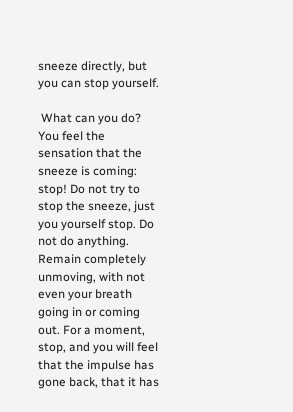sneeze directly, but you can stop yourself.

 What can you do? You feel the sensation that the sneeze is coming: stop! Do not try to stop the sneeze, just you yourself stop. Do not do anything. Remain completely unmoving, with not even your breath going in or coming out. For a moment, stop, and you will feel that the impulse has gone back, that it has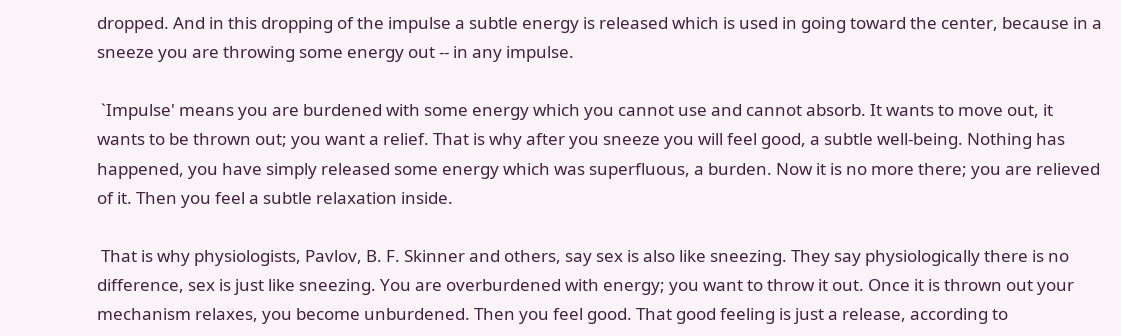dropped. And in this dropping of the impulse a subtle energy is released which is used in going toward the center, because in a sneeze you are throwing some energy out -- in any impulse.

 `Impulse' means you are burdened with some energy which you cannot use and cannot absorb. It wants to move out, it wants to be thrown out; you want a relief. That is why after you sneeze you will feel good, a subtle well-being. Nothing has happened, you have simply released some energy which was superfluous, a burden. Now it is no more there; you are relieved of it. Then you feel a subtle relaxation inside.

 That is why physiologists, Pavlov, B. F. Skinner and others, say sex is also like sneezing. They say physiologically there is no difference, sex is just like sneezing. You are overburdened with energy; you want to throw it out. Once it is thrown out your mechanism relaxes, you become unburdened. Then you feel good. That good feeling is just a release, according to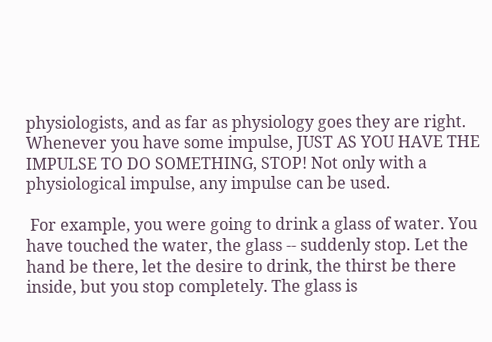physiologists, and as far as physiology goes they are right. Whenever you have some impulse, JUST AS YOU HAVE THE IMPULSE TO DO SOMETHING, STOP! Not only with a physiological impulse, any impulse can be used.

 For example, you were going to drink a glass of water. You have touched the water, the glass -- suddenly stop. Let the hand be there, let the desire to drink, the thirst be there inside, but you stop completely. The glass is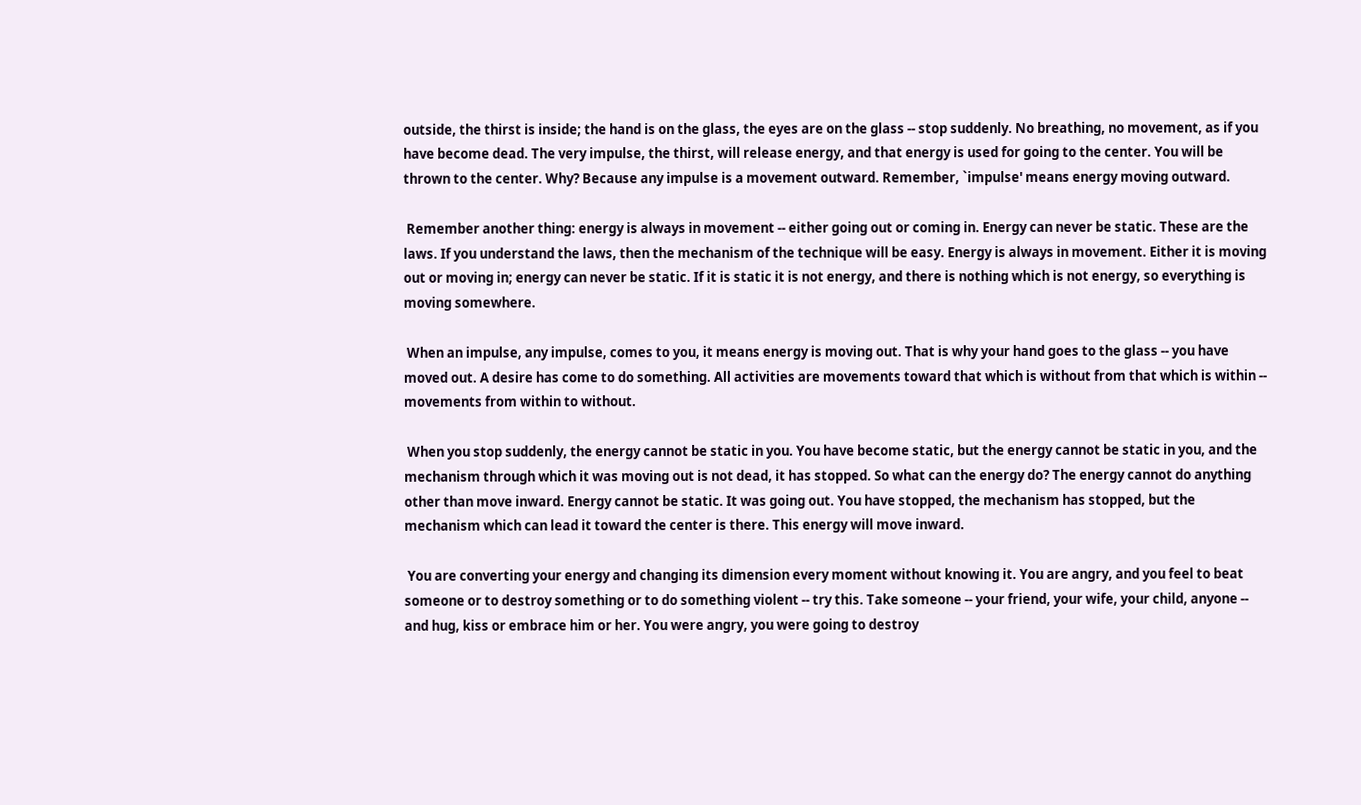outside, the thirst is inside; the hand is on the glass, the eyes are on the glass -- stop suddenly. No breathing, no movement, as if you have become dead. The very impulse, the thirst, will release energy, and that energy is used for going to the center. You will be thrown to the center. Why? Because any impulse is a movement outward. Remember, `impulse' means energy moving outward.

 Remember another thing: energy is always in movement -- either going out or coming in. Energy can never be static. These are the laws. If you understand the laws, then the mechanism of the technique will be easy. Energy is always in movement. Either it is moving out or moving in; energy can never be static. If it is static it is not energy, and there is nothing which is not energy, so everything is moving somewhere.

 When an impulse, any impulse, comes to you, it means energy is moving out. That is why your hand goes to the glass -- you have moved out. A desire has come to do something. All activities are movements toward that which is without from that which is within -- movements from within to without.

 When you stop suddenly, the energy cannot be static in you. You have become static, but the energy cannot be static in you, and the mechanism through which it was moving out is not dead, it has stopped. So what can the energy do? The energy cannot do anything other than move inward. Energy cannot be static. It was going out. You have stopped, the mechanism has stopped, but the mechanism which can lead it toward the center is there. This energy will move inward.

 You are converting your energy and changing its dimension every moment without knowing it. You are angry, and you feel to beat someone or to destroy something or to do something violent -- try this. Take someone -- your friend, your wife, your child, anyone -- and hug, kiss or embrace him or her. You were angry, you were going to destroy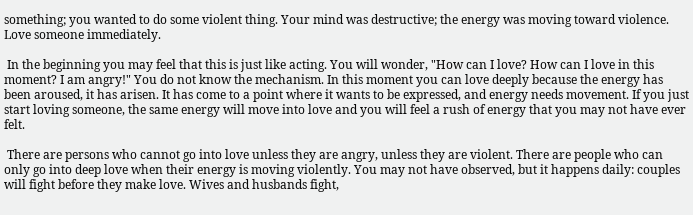something; you wanted to do some violent thing. Your mind was destructive; the energy was moving toward violence. Love someone immediately.

 In the beginning you may feel that this is just like acting. You will wonder, "How can I love? How can I love in this moment? I am angry!" You do not know the mechanism. In this moment you can love deeply because the energy has been aroused, it has arisen. It has come to a point where it wants to be expressed, and energy needs movement. If you just start loving someone, the same energy will move into love and you will feel a rush of energy that you may not have ever felt.

 There are persons who cannot go into love unless they are angry, unless they are violent. There are people who can only go into deep love when their energy is moving violently. You may not have observed, but it happens daily: couples will fight before they make love. Wives and husbands fight,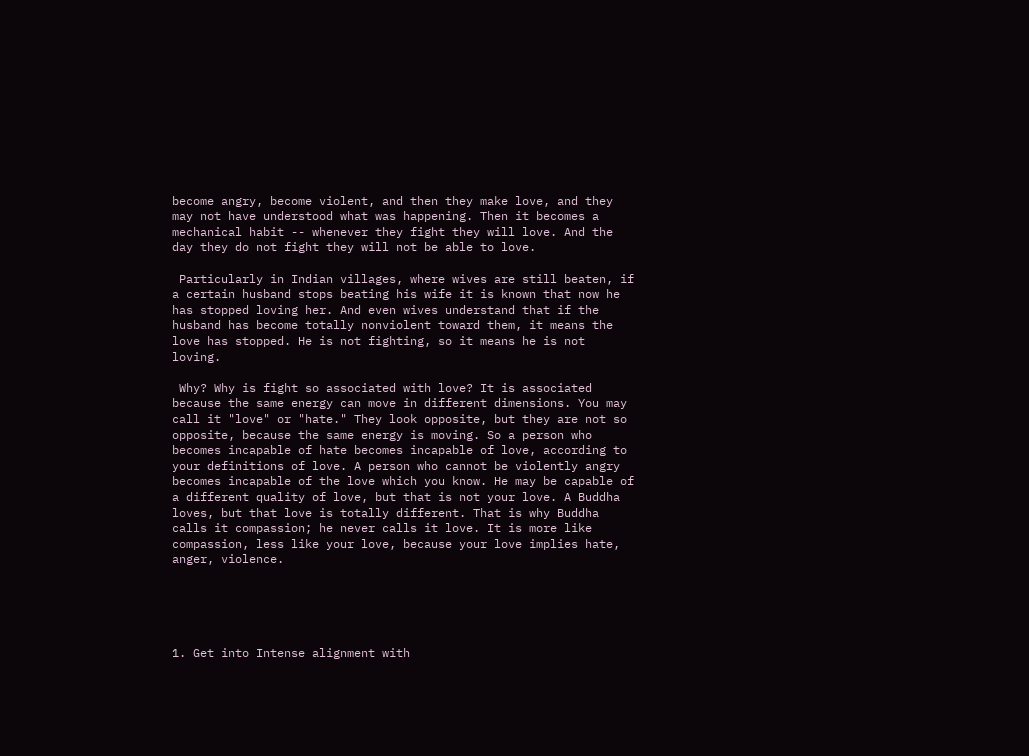become angry, become violent, and then they make love, and they may not have understood what was happening. Then it becomes a mechanical habit -- whenever they fight they will love. And the day they do not fight they will not be able to love.

 Particularly in Indian villages, where wives are still beaten, if a certain husband stops beating his wife it is known that now he has stopped loving her. And even wives understand that if the husband has become totally nonviolent toward them, it means the love has stopped. He is not fighting, so it means he is not loving.

 Why? Why is fight so associated with love? It is associated because the same energy can move in different dimensions. You may call it "love" or "hate." They look opposite, but they are not so opposite, because the same energy is moving. So a person who becomes incapable of hate becomes incapable of love, according to your definitions of love. A person who cannot be violently angry becomes incapable of the love which you know. He may be capable of a different quality of love, but that is not your love. A Buddha loves, but that love is totally different. That is why Buddha calls it compassion; he never calls it love. It is more like compassion, less like your love, because your love implies hate, anger, violence.





1. Get into Intense alignment with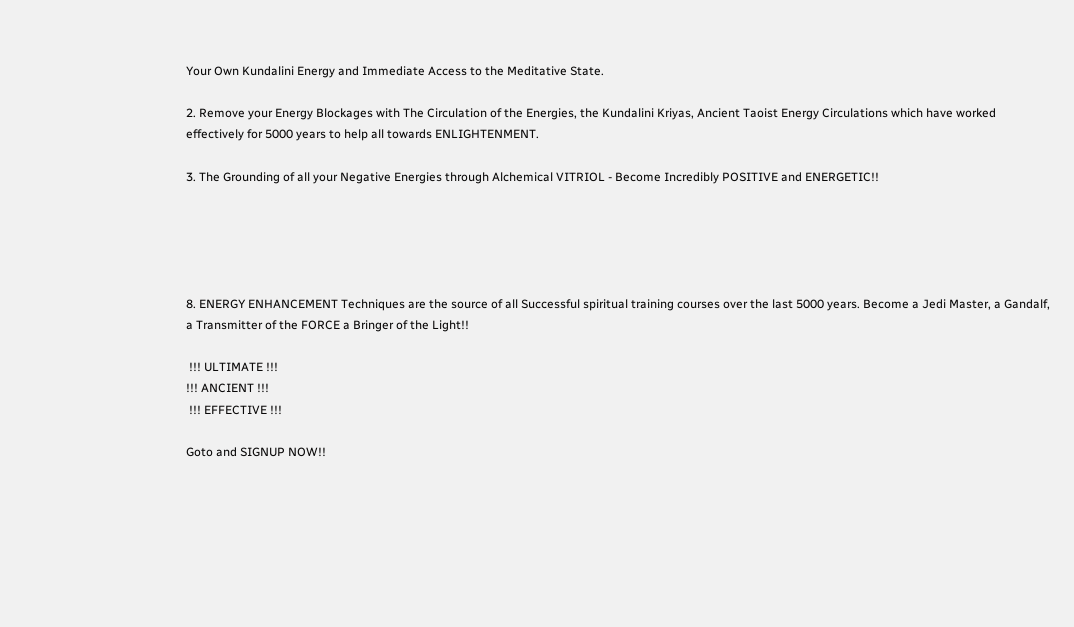Your Own Kundalini Energy and Immediate Access to the Meditative State.

2. Remove your Energy Blockages with The Circulation of the Energies, the Kundalini Kriyas, Ancient Taoist Energy Circulations which have worked effectively for 5000 years to help all towards ENLIGHTENMENT.

3. The Grounding of all your Negative Energies through Alchemical VITRIOL - Become Incredibly POSITIVE and ENERGETIC!!





8. ENERGY ENHANCEMENT Techniques are the source of all Successful spiritual training courses over the last 5000 years. Become a Jedi Master, a Gandalf, a Transmitter of the FORCE a Bringer of the Light!!

 !!! ULTIMATE !!!
!!! ANCIENT !!!
 !!! EFFECTIVE !!!

Goto and SIGNUP NOW!!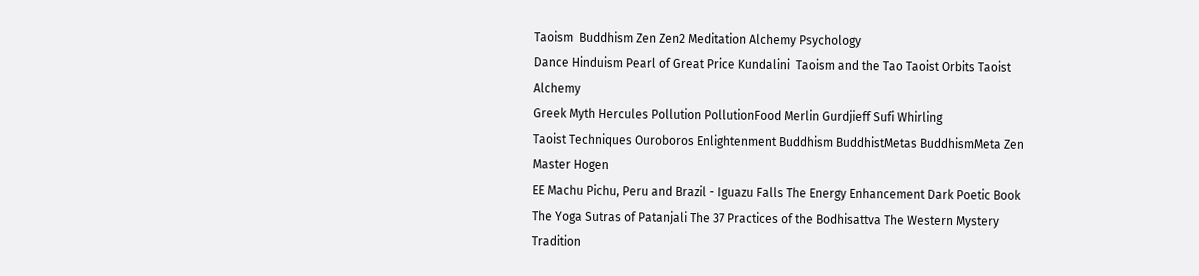Taoism  Buddhism Zen Zen2 Meditation Alchemy Psychology
Dance Hinduism Pearl of Great Price Kundalini  Taoism and the Tao Taoist Orbits Taoist Alchemy
Greek Myth Hercules Pollution PollutionFood Merlin Gurdjieff Sufi Whirling
Taoist Techniques Ouroboros Enlightenment Buddhism BuddhistMetas BuddhismMeta Zen Master Hogen
EE Machu Pichu, Peru and Brazil - Iguazu Falls The Energy Enhancement Dark Poetic Book The Yoga Sutras of Patanjali The 37 Practices of the Bodhisattva The Western Mystery Tradition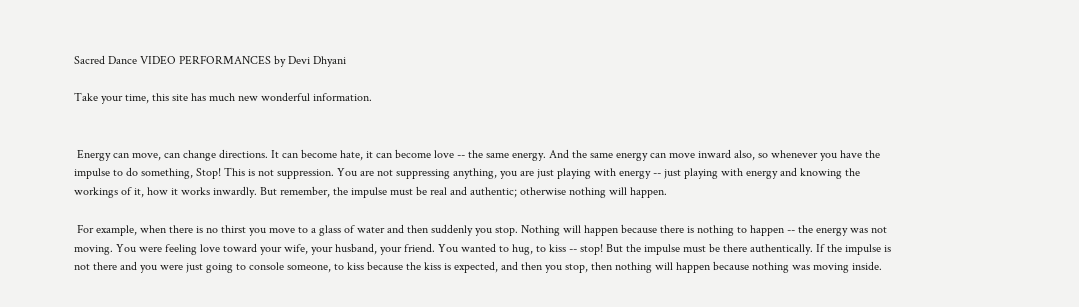Sacred Dance VIDEO PERFORMANCES by Devi Dhyani

Take your time, this site has much new wonderful information.


 Energy can move, can change directions. It can become hate, it can become love -- the same energy. And the same energy can move inward also, so whenever you have the impulse to do something, Stop! This is not suppression. You are not suppressing anything, you are just playing with energy -- just playing with energy and knowing the workings of it, how it works inwardly. But remember, the impulse must be real and authentic; otherwise nothing will happen.

 For example, when there is no thirst you move to a glass of water and then suddenly you stop. Nothing will happen because there is nothing to happen -- the energy was not moving. You were feeling love toward your wife, your husband, your friend. You wanted to hug, to kiss -- stop! But the impulse must be there authentically. If the impulse is not there and you were just going to console someone, to kiss because the kiss is expected, and then you stop, then nothing will happen because nothing was moving inside.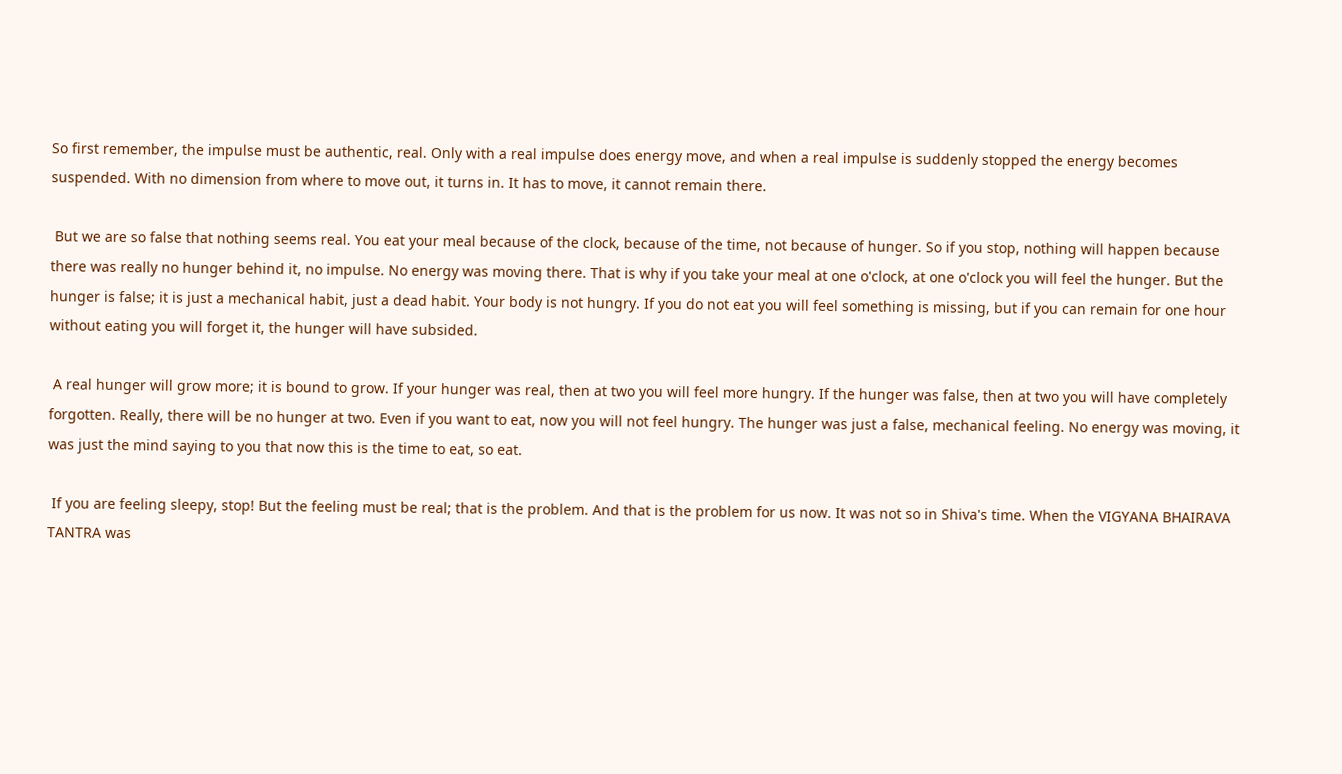So first remember, the impulse must be authentic, real. Only with a real impulse does energy move, and when a real impulse is suddenly stopped the energy becomes suspended. With no dimension from where to move out, it turns in. It has to move, it cannot remain there.

 But we are so false that nothing seems real. You eat your meal because of the clock, because of the time, not because of hunger. So if you stop, nothing will happen because there was really no hunger behind it, no impulse. No energy was moving there. That is why if you take your meal at one o'clock, at one o'clock you will feel the hunger. But the hunger is false; it is just a mechanical habit, just a dead habit. Your body is not hungry. If you do not eat you will feel something is missing, but if you can remain for one hour without eating you will forget it, the hunger will have subsided.

 A real hunger will grow more; it is bound to grow. If your hunger was real, then at two you will feel more hungry. If the hunger was false, then at two you will have completely forgotten. Really, there will be no hunger at two. Even if you want to eat, now you will not feel hungry. The hunger was just a false, mechanical feeling. No energy was moving, it was just the mind saying to you that now this is the time to eat, so eat.

 If you are feeling sleepy, stop! But the feeling must be real; that is the problem. And that is the problem for us now. It was not so in Shiva's time. When the VIGYANA BHAIRAVA TANTRA was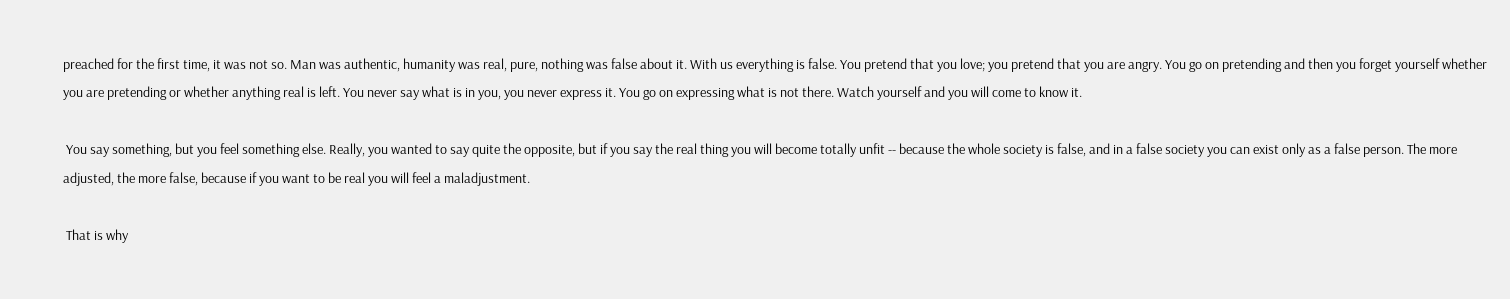preached for the first time, it was not so. Man was authentic, humanity was real, pure, nothing was false about it. With us everything is false. You pretend that you love; you pretend that you are angry. You go on pretending and then you forget yourself whether you are pretending or whether anything real is left. You never say what is in you, you never express it. You go on expressing what is not there. Watch yourself and you will come to know it.

 You say something, but you feel something else. Really, you wanted to say quite the opposite, but if you say the real thing you will become totally unfit -- because the whole society is false, and in a false society you can exist only as a false person. The more adjusted, the more false, because if you want to be real you will feel a maladjustment.

 That is why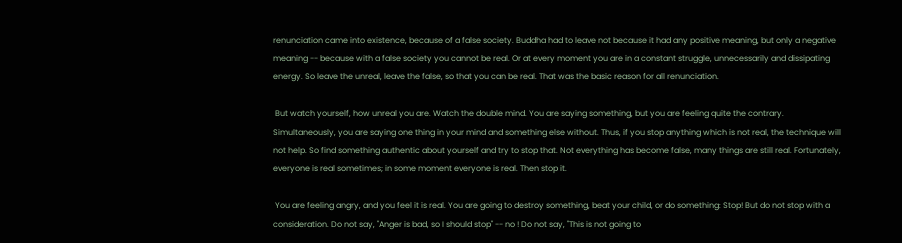renunciation came into existence, because of a false society. Buddha had to leave not because it had any positive meaning, but only a negative meaning -- because with a false society you cannot be real. Or at every moment you are in a constant struggle, unnecessarily and dissipating energy. So leave the unreal, leave the false, so that you can be real. That was the basic reason for all renunciation.

 But watch yourself, how unreal you are. Watch the double mind. You are saying something, but you are feeling quite the contrary. Simultaneously, you are saying one thing in your mind and something else without. Thus, if you stop anything which is not real, the technique will not help. So find something authentic about yourself and try to stop that. Not everything has become false, many things are still real. Fortunately, everyone is real sometimes; in some moment everyone is real. Then stop it.

 You are feeling angry, and you feel it is real. You are going to destroy something, beat your child, or do something: Stop! But do not stop with a consideration. Do not say, "Anger is bad, so I should stop" -- no ! Do not say, "This is not going to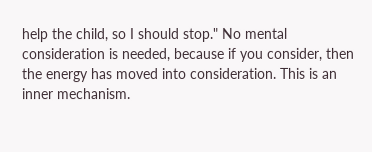help the child, so I should stop." No mental consideration is needed, because if you consider, then the energy has moved into consideration. This is an inner mechanism.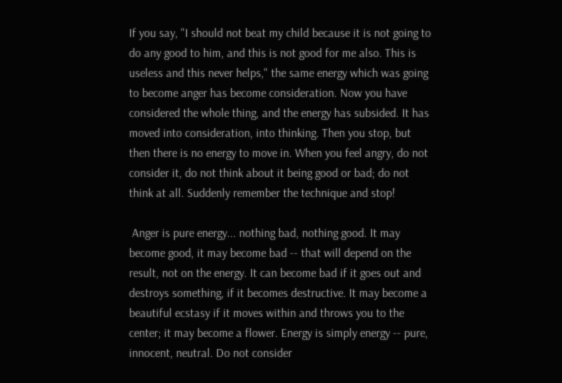If you say, "I should not beat my child because it is not going to do any good to him, and this is not good for me also. This is useless and this never helps," the same energy which was going to become anger has become consideration. Now you have considered the whole thing, and the energy has subsided. It has moved into consideration, into thinking. Then you stop, but then there is no energy to move in. When you feel angry, do not consider it, do not think about it being good or bad; do not think at all. Suddenly remember the technique and stop!

 Anger is pure energy... nothing bad, nothing good. It may become good, it may become bad -- that will depend on the result, not on the energy. It can become bad if it goes out and destroys something, if it becomes destructive. It may become a beautiful ecstasy if it moves within and throws you to the center; it may become a flower. Energy is simply energy -- pure, innocent, neutral. Do not consider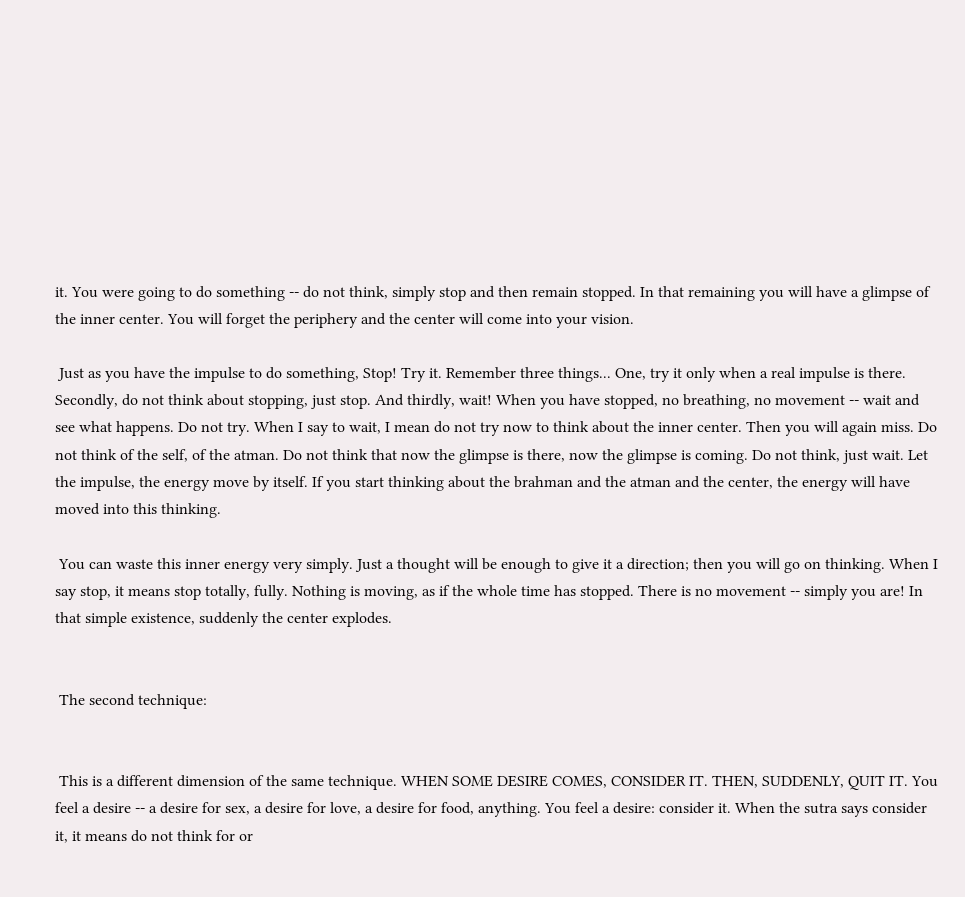it. You were going to do something -- do not think, simply stop and then remain stopped. In that remaining you will have a glimpse of the inner center. You will forget the periphery and the center will come into your vision.

 Just as you have the impulse to do something, Stop! Try it. Remember three things... One, try it only when a real impulse is there. Secondly, do not think about stopping, just stop. And thirdly, wait! When you have stopped, no breathing, no movement -- wait and see what happens. Do not try. When I say to wait, I mean do not try now to think about the inner center. Then you will again miss. Do not think of the self, of the atman. Do not think that now the glimpse is there, now the glimpse is coming. Do not think, just wait. Let the impulse, the energy move by itself. If you start thinking about the brahman and the atman and the center, the energy will have moved into this thinking.

 You can waste this inner energy very simply. Just a thought will be enough to give it a direction; then you will go on thinking. When I say stop, it means stop totally, fully. Nothing is moving, as if the whole time has stopped. There is no movement -- simply you are! In that simple existence, suddenly the center explodes.


 The second technique:


 This is a different dimension of the same technique. WHEN SOME DESIRE COMES, CONSIDER IT. THEN, SUDDENLY, QUIT IT. You feel a desire -- a desire for sex, a desire for love, a desire for food, anything. You feel a desire: consider it. When the sutra says consider it, it means do not think for or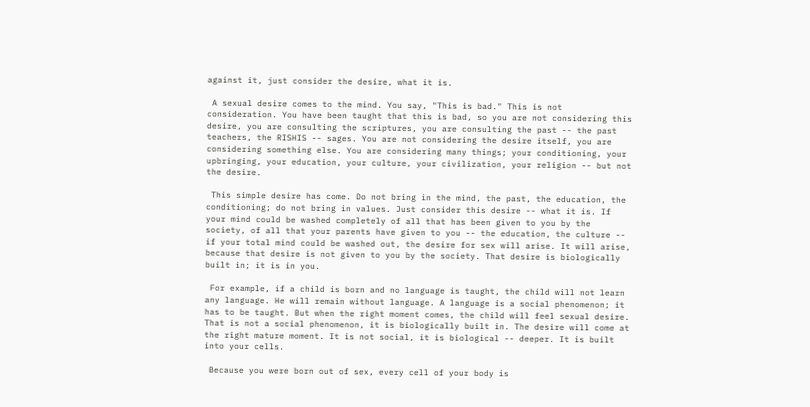against it, just consider the desire, what it is.

 A sexual desire comes to the mind. You say, "This is bad." This is not consideration. You have been taught that this is bad, so you are not considering this desire, you are consulting the scriptures, you are consulting the past -- the past teachers, the RISHIS -- sages. You are not considering the desire itself, you are considering something else. You are considering many things; your conditioning, your upbringing, your education, your culture, your civilization, your religion -- but not the desire.

 This simple desire has come. Do not bring in the mind, the past, the education, the conditioning; do not bring in values. Just consider this desire -- what it is. If your mind could be washed completely of all that has been given to you by the society, of all that your parents have given to you -- the education, the culture -- if your total mind could be washed out, the desire for sex will arise. It will arise, because that desire is not given to you by the society. That desire is biologically built in; it is in you.

 For example, if a child is born and no language is taught, the child will not learn any language. He will remain without language. A language is a social phenomenon; it has to be taught. But when the right moment comes, the child will feel sexual desire. That is not a social phenomenon, it is biologically built in. The desire will come at the right mature moment. It is not social, it is biological -- deeper. It is built into your cells.

 Because you were born out of sex, every cell of your body is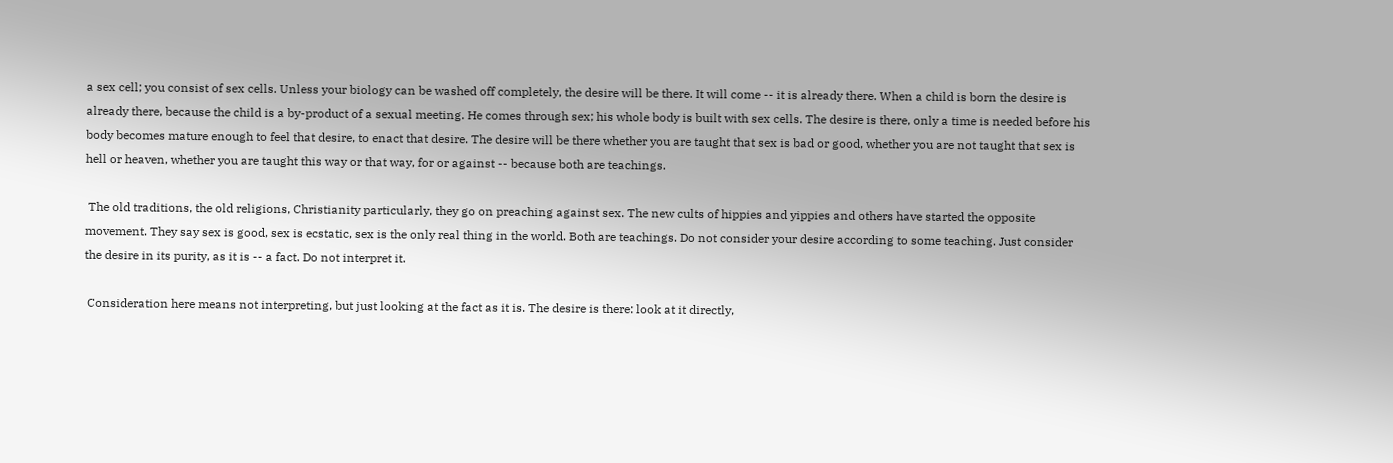a sex cell; you consist of sex cells. Unless your biology can be washed off completely, the desire will be there. It will come -- it is already there. When a child is born the desire is already there, because the child is a by-product of a sexual meeting. He comes through sex; his whole body is built with sex cells. The desire is there, only a time is needed before his body becomes mature enough to feel that desire, to enact that desire. The desire will be there whether you are taught that sex is bad or good, whether you are not taught that sex is hell or heaven, whether you are taught this way or that way, for or against -- because both are teachings.

 The old traditions, the old religions, Christianity particularly, they go on preaching against sex. The new cults of hippies and yippies and others have started the opposite movement. They say sex is good, sex is ecstatic, sex is the only real thing in the world. Both are teachings. Do not consider your desire according to some teaching. Just consider the desire in its purity, as it is -- a fact. Do not interpret it.

 Consideration here means not interpreting, but just looking at the fact as it is. The desire is there: look at it directly,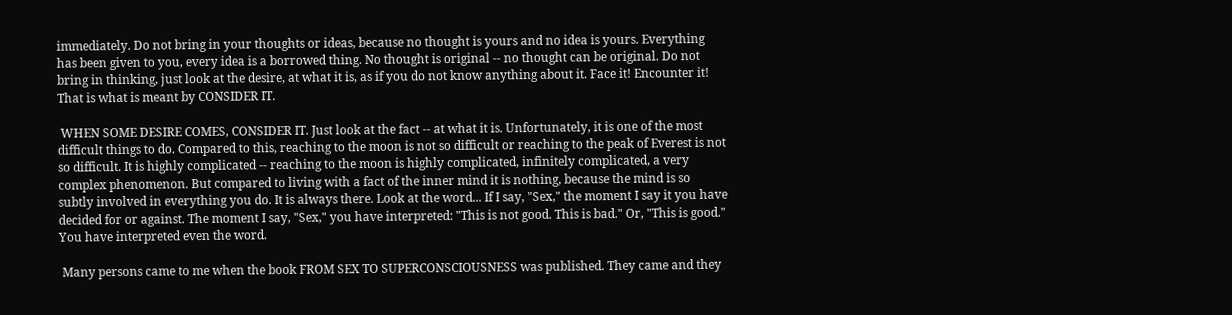immediately. Do not bring in your thoughts or ideas, because no thought is yours and no idea is yours. Everything has been given to you, every idea is a borrowed thing. No thought is original -- no thought can be original. Do not bring in thinking, just look at the desire, at what it is, as if you do not know anything about it. Face it! Encounter it! That is what is meant by CONSIDER IT.

 WHEN SOME DESIRE COMES, CONSIDER IT. Just look at the fact -- at what it is. Unfortunately, it is one of the most difficult things to do. Compared to this, reaching to the moon is not so difficult or reaching to the peak of Everest is not so difficult. It is highly complicated -- reaching to the moon is highly complicated, infinitely complicated, a very complex phenomenon. But compared to living with a fact of the inner mind it is nothing, because the mind is so subtly involved in everything you do. It is always there. Look at the word... If I say, "Sex," the moment I say it you have decided for or against. The moment I say, "Sex," you have interpreted: "This is not good. This is bad." Or, "This is good." You have interpreted even the word.

 Many persons came to me when the book FROM SEX TO SUPERCONSCIOUSNESS was published. They came and they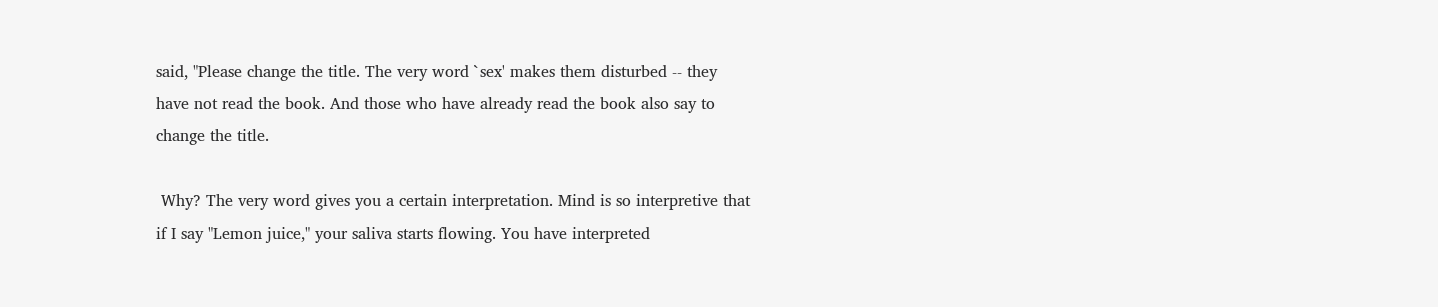said, "Please change the title. The very word `sex' makes them disturbed -- they have not read the book. And those who have already read the book also say to change the title.

 Why? The very word gives you a certain interpretation. Mind is so interpretive that if I say "Lemon juice," your saliva starts flowing. You have interpreted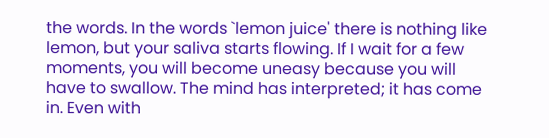the words. In the words `lemon juice' there is nothing like lemon, but your saliva starts flowing. If I wait for a few moments, you will become uneasy because you will have to swallow. The mind has interpreted; it has come in. Even with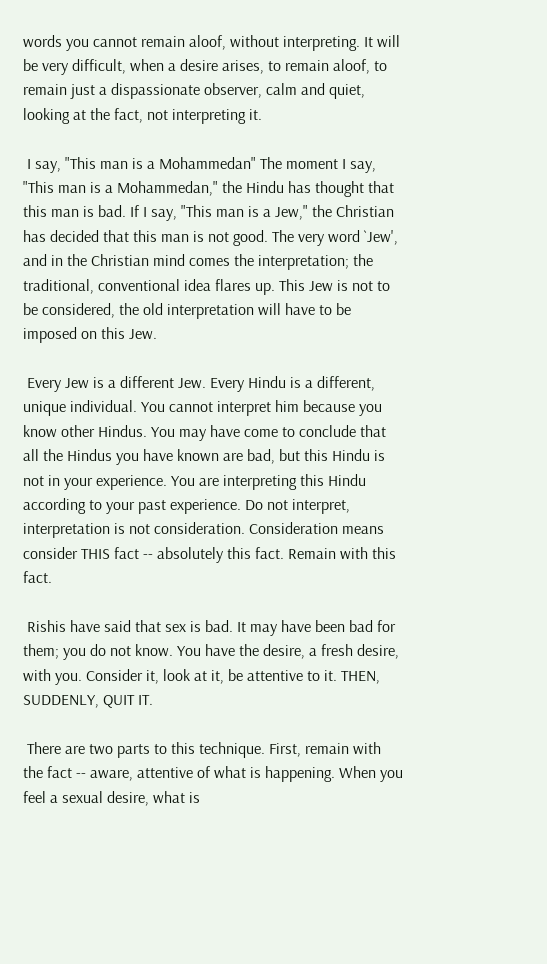words you cannot remain aloof, without interpreting. It will be very difficult, when a desire arises, to remain aloof, to remain just a dispassionate observer, calm and quiet, looking at the fact, not interpreting it.

 I say, "This man is a Mohammedan" The moment I say, "This man is a Mohammedan," the Hindu has thought that this man is bad. If I say, "This man is a Jew," the Christian has decided that this man is not good. The very word `Jew', and in the Christian mind comes the interpretation; the traditional, conventional idea flares up. This Jew is not to be considered, the old interpretation will have to be imposed on this Jew.

 Every Jew is a different Jew. Every Hindu is a different, unique individual. You cannot interpret him because you know other Hindus. You may have come to conclude that all the Hindus you have known are bad, but this Hindu is not in your experience. You are interpreting this Hindu according to your past experience. Do not interpret, interpretation is not consideration. Consideration means consider THIS fact -- absolutely this fact. Remain with this fact.

 Rishis have said that sex is bad. It may have been bad for them; you do not know. You have the desire, a fresh desire, with you. Consider it, look at it, be attentive to it. THEN, SUDDENLY, QUIT IT.

 There are two parts to this technique. First, remain with the fact -- aware, attentive of what is happening. When you feel a sexual desire, what is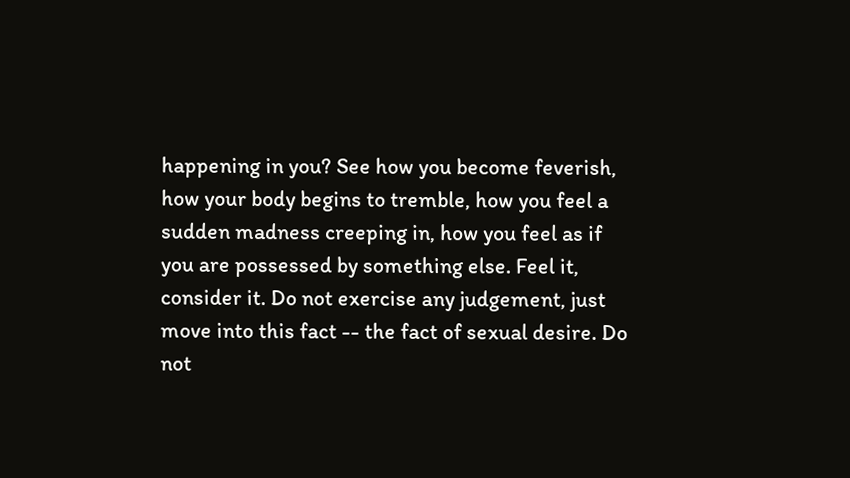happening in you? See how you become feverish, how your body begins to tremble, how you feel a sudden madness creeping in, how you feel as if you are possessed by something else. Feel it, consider it. Do not exercise any judgement, just move into this fact -- the fact of sexual desire. Do not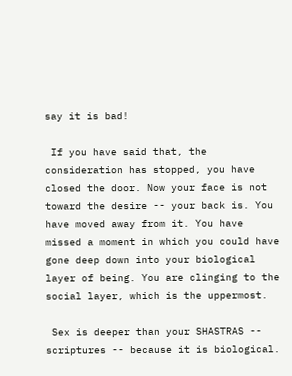say it is bad!

 If you have said that, the consideration has stopped, you have closed the door. Now your face is not toward the desire -- your back is. You have moved away from it. You have missed a moment in which you could have gone deep down into your biological layer of being. You are clinging to the social layer, which is the uppermost.

 Sex is deeper than your SHASTRAS -- scriptures -- because it is biological.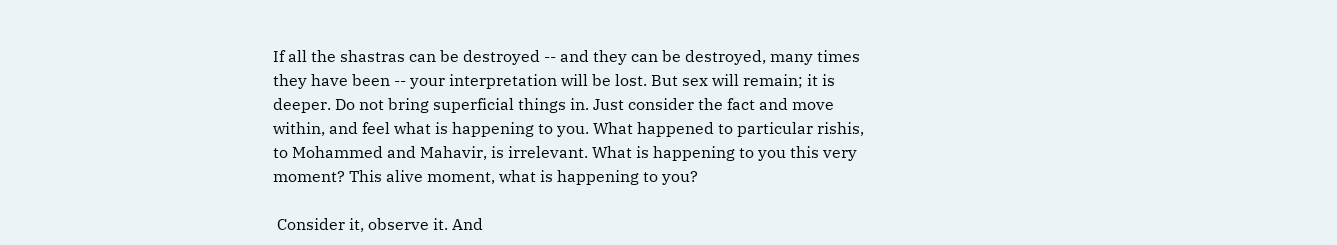If all the shastras can be destroyed -- and they can be destroyed, many times they have been -- your interpretation will be lost. But sex will remain; it is deeper. Do not bring superficial things in. Just consider the fact and move within, and feel what is happening to you. What happened to particular rishis, to Mohammed and Mahavir, is irrelevant. What is happening to you this very moment? This alive moment, what is happening to you?

 Consider it, observe it. And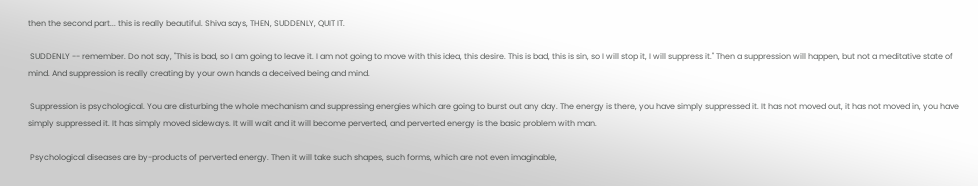then the second part... this is really beautiful. Shiva says, THEN, SUDDENLY, QUIT IT.

 SUDDENLY -- remember. Do not say, "This is bad, so I am going to leave it. I am not going to move with this idea, this desire. This is bad, this is sin, so I will stop it, I will suppress it." Then a suppression will happen, but not a meditative state of mind. And suppression is really creating by your own hands a deceived being and mind.

 Suppression is psychological. You are disturbing the whole mechanism and suppressing energies which are going to burst out any day. The energy is there, you have simply suppressed it. It has not moved out, it has not moved in, you have simply suppressed it. It has simply moved sideways. It will wait and it will become perverted, and perverted energy is the basic problem with man.

 Psychological diseases are by-products of perverted energy. Then it will take such shapes, such forms, which are not even imaginable,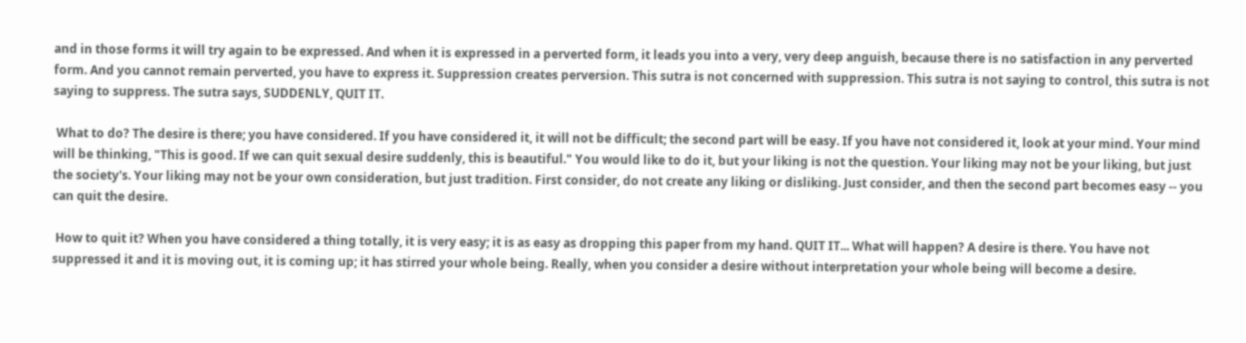and in those forms it will try again to be expressed. And when it is expressed in a perverted form, it leads you into a very, very deep anguish, because there is no satisfaction in any perverted form. And you cannot remain perverted, you have to express it. Suppression creates perversion. This sutra is not concerned with suppression. This sutra is not saying to control, this sutra is not saying to suppress. The sutra says, SUDDENLY, QUIT IT.

 What to do? The desire is there; you have considered. If you have considered it, it will not be difficult; the second part will be easy. If you have not considered it, look at your mind. Your mind will be thinking, "This is good. If we can quit sexual desire suddenly, this is beautiful." You would like to do it, but your liking is not the question. Your liking may not be your liking, but just the society's. Your liking may not be your own consideration, but just tradition. First consider, do not create any liking or disliking. Just consider, and then the second part becomes easy -- you can quit the desire.

 How to quit it? When you have considered a thing totally, it is very easy; it is as easy as dropping this paper from my hand. QUIT IT... What will happen? A desire is there. You have not suppressed it and it is moving out, it is coming up; it has stirred your whole being. Really, when you consider a desire without interpretation your whole being will become a desire.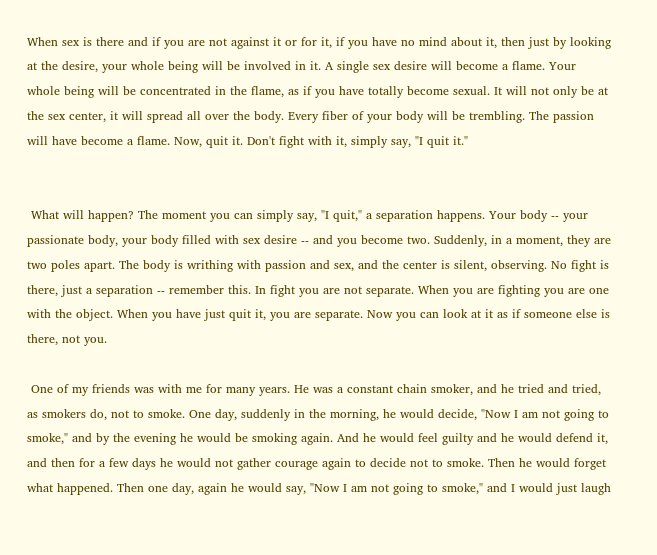When sex is there and if you are not against it or for it, if you have no mind about it, then just by looking at the desire, your whole being will be involved in it. A single sex desire will become a flame. Your whole being will be concentrated in the flame, as if you have totally become sexual. It will not only be at the sex center, it will spread all over the body. Every fiber of your body will be trembling. The passion will have become a flame. Now, quit it. Don't fight with it, simply say, "I quit it."


 What will happen? The moment you can simply say, "I quit," a separation happens. Your body -- your passionate body, your body filled with sex desire -- and you become two. Suddenly, in a moment, they are two poles apart. The body is writhing with passion and sex, and the center is silent, observing. No fight is there, just a separation -- remember this. In fight you are not separate. When you are fighting you are one with the object. When you have just quit it, you are separate. Now you can look at it as if someone else is there, not you.

 One of my friends was with me for many years. He was a constant chain smoker, and he tried and tried, as smokers do, not to smoke. One day, suddenly in the morning, he would decide, "Now I am not going to smoke," and by the evening he would be smoking again. And he would feel guilty and he would defend it, and then for a few days he would not gather courage again to decide not to smoke. Then he would forget what happened. Then one day, again he would say, "Now I am not going to smoke," and I would just laugh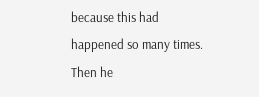because this had happened so many times. Then he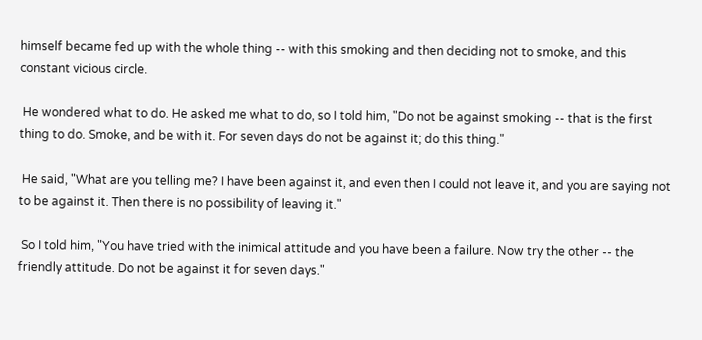himself became fed up with the whole thing -- with this smoking and then deciding not to smoke, and this constant vicious circle.

 He wondered what to do. He asked me what to do, so I told him, "Do not be against smoking -- that is the first thing to do. Smoke, and be with it. For seven days do not be against it; do this thing."

 He said, "What are you telling me? I have been against it, and even then I could not leave it, and you are saying not to be against it. Then there is no possibility of leaving it."

 So I told him, "You have tried with the inimical attitude and you have been a failure. Now try the other -- the friendly attitude. Do not be against it for seven days."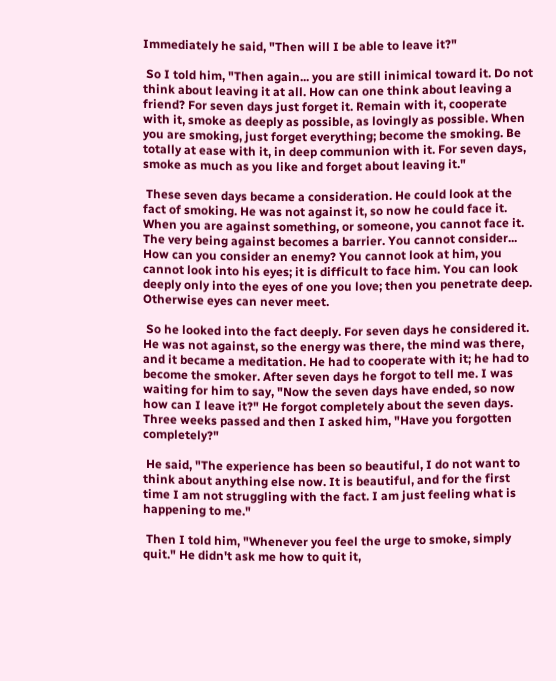Immediately he said, "Then will I be able to leave it?"

 So I told him, "Then again... you are still inimical toward it. Do not think about leaving it at all. How can one think about leaving a friend? For seven days just forget it. Remain with it, cooperate with it, smoke as deeply as possible, as lovingly as possible. When you are smoking, just forget everything; become the smoking. Be totally at ease with it, in deep communion with it. For seven days, smoke as much as you like and forget about leaving it."

 These seven days became a consideration. He could look at the fact of smoking. He was not against it, so now he could face it. When you are against something, or someone, you cannot face it. The very being against becomes a barrier. You cannot consider... How can you consider an enemy? You cannot look at him, you cannot look into his eyes; it is difficult to face him. You can look deeply only into the eyes of one you love; then you penetrate deep. Otherwise eyes can never meet.

 So he looked into the fact deeply. For seven days he considered it. He was not against, so the energy was there, the mind was there, and it became a meditation. He had to cooperate with it; he had to become the smoker. After seven days he forgot to tell me. I was waiting for him to say, "Now the seven days have ended, so now how can I leave it?" He forgot completely about the seven days. Three weeks passed and then I asked him, "Have you forgotten completely?"

 He said, "The experience has been so beautiful, I do not want to think about anything else now. It is beautiful, and for the first time I am not struggling with the fact. I am just feeling what is happening to me."

 Then I told him, "Whenever you feel the urge to smoke, simply quit." He didn't ask me how to quit it,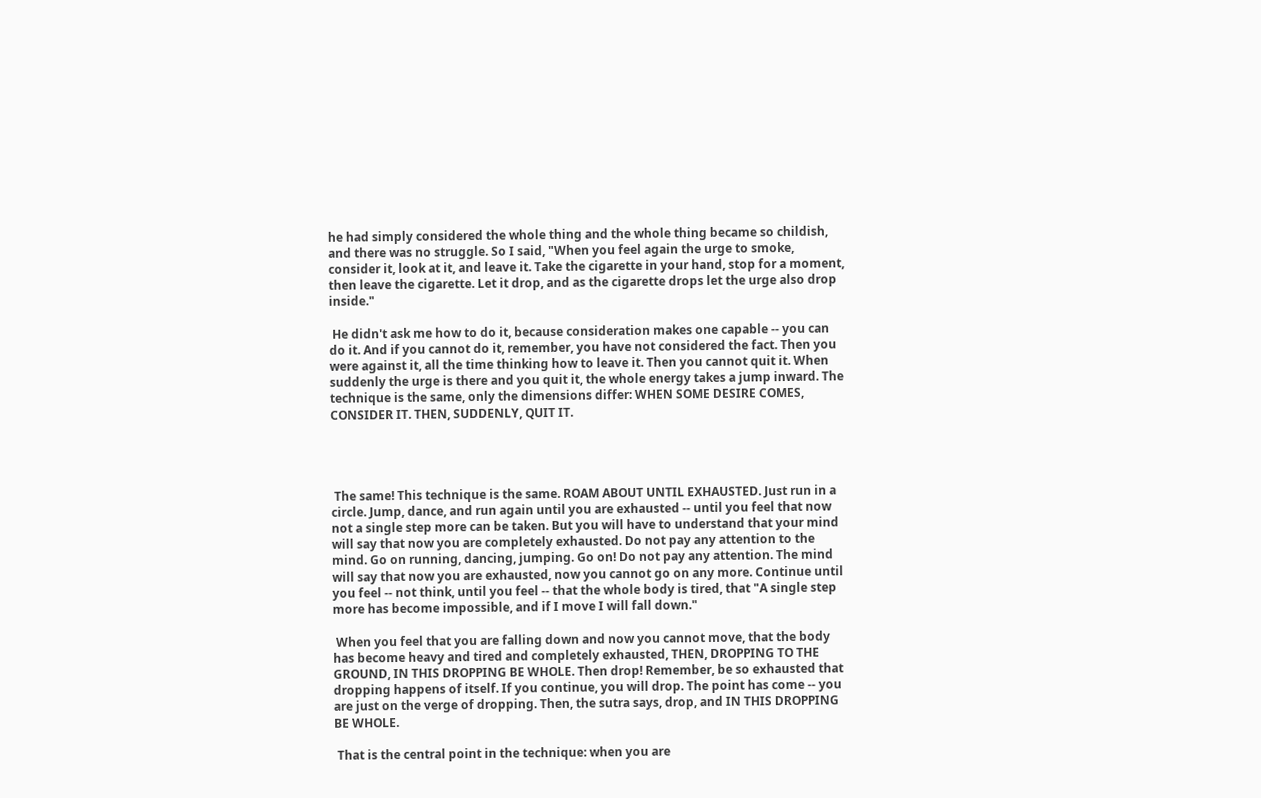he had simply considered the whole thing and the whole thing became so childish, and there was no struggle. So I said, "When you feel again the urge to smoke, consider it, look at it, and leave it. Take the cigarette in your hand, stop for a moment, then leave the cigarette. Let it drop, and as the cigarette drops let the urge also drop inside."

 He didn't ask me how to do it, because consideration makes one capable -- you can do it. And if you cannot do it, remember, you have not considered the fact. Then you were against it, all the time thinking how to leave it. Then you cannot quit it. When suddenly the urge is there and you quit it, the whole energy takes a jump inward. The technique is the same, only the dimensions differ: WHEN SOME DESIRE COMES, CONSIDER IT. THEN, SUDDENLY, QUIT IT.




 The same! This technique is the same. ROAM ABOUT UNTIL EXHAUSTED. Just run in a circle. Jump, dance, and run again until you are exhausted -- until you feel that now not a single step more can be taken. But you will have to understand that your mind will say that now you are completely exhausted. Do not pay any attention to the mind. Go on running, dancing, jumping. Go on! Do not pay any attention. The mind will say that now you are exhausted, now you cannot go on any more. Continue until you feel -- not think, until you feel -- that the whole body is tired, that "A single step more has become impossible, and if I move I will fall down."

 When you feel that you are falling down and now you cannot move, that the body has become heavy and tired and completely exhausted, THEN, DROPPING TO THE GROUND, IN THIS DROPPING BE WHOLE. Then drop! Remember, be so exhausted that dropping happens of itself. If you continue, you will drop. The point has come -- you are just on the verge of dropping. Then, the sutra says, drop, and IN THIS DROPPING BE WHOLE.

 That is the central point in the technique: when you are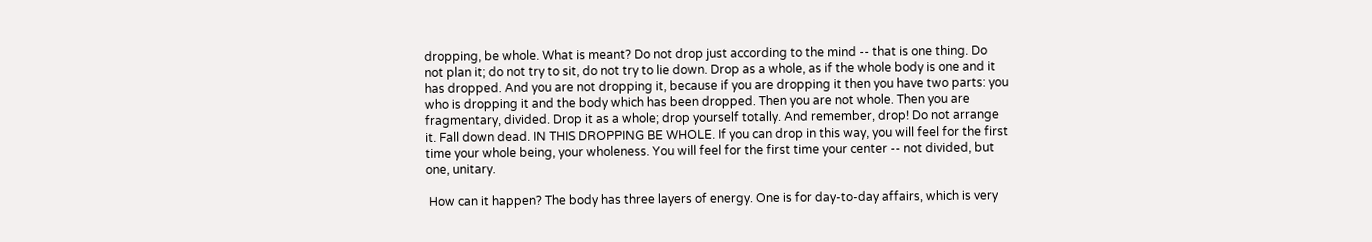dropping, be whole. What is meant? Do not drop just according to the mind -- that is one thing. Do not plan it; do not try to sit, do not try to lie down. Drop as a whole, as if the whole body is one and it has dropped. And you are not dropping it, because if you are dropping it then you have two parts: you who is dropping it and the body which has been dropped. Then you are not whole. Then you are fragmentary, divided. Drop it as a whole; drop yourself totally. And remember, drop! Do not arrange it. Fall down dead. IN THIS DROPPING BE WHOLE. If you can drop in this way, you will feel for the first time your whole being, your wholeness. You will feel for the first time your center -- not divided, but one, unitary.

 How can it happen? The body has three layers of energy. One is for day-to-day affairs, which is very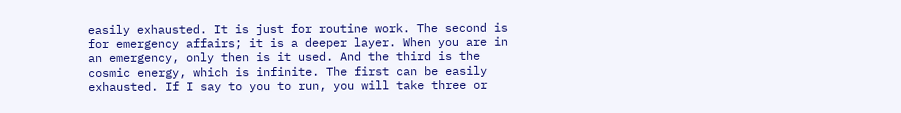easily exhausted. It is just for routine work. The second is for emergency affairs; it is a deeper layer. When you are in an emergency, only then is it used. And the third is the cosmic energy, which is infinite. The first can be easily exhausted. If I say to you to run, you will take three or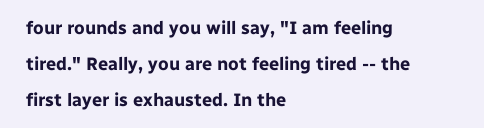four rounds and you will say, "I am feeling tired." Really, you are not feeling tired -- the first layer is exhausted. In the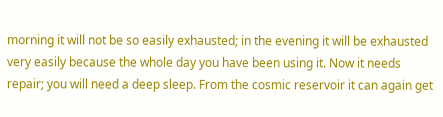morning it will not be so easily exhausted; in the evening it will be exhausted very easily because the whole day you have been using it. Now it needs repair; you will need a deep sleep. From the cosmic reservoir it can again get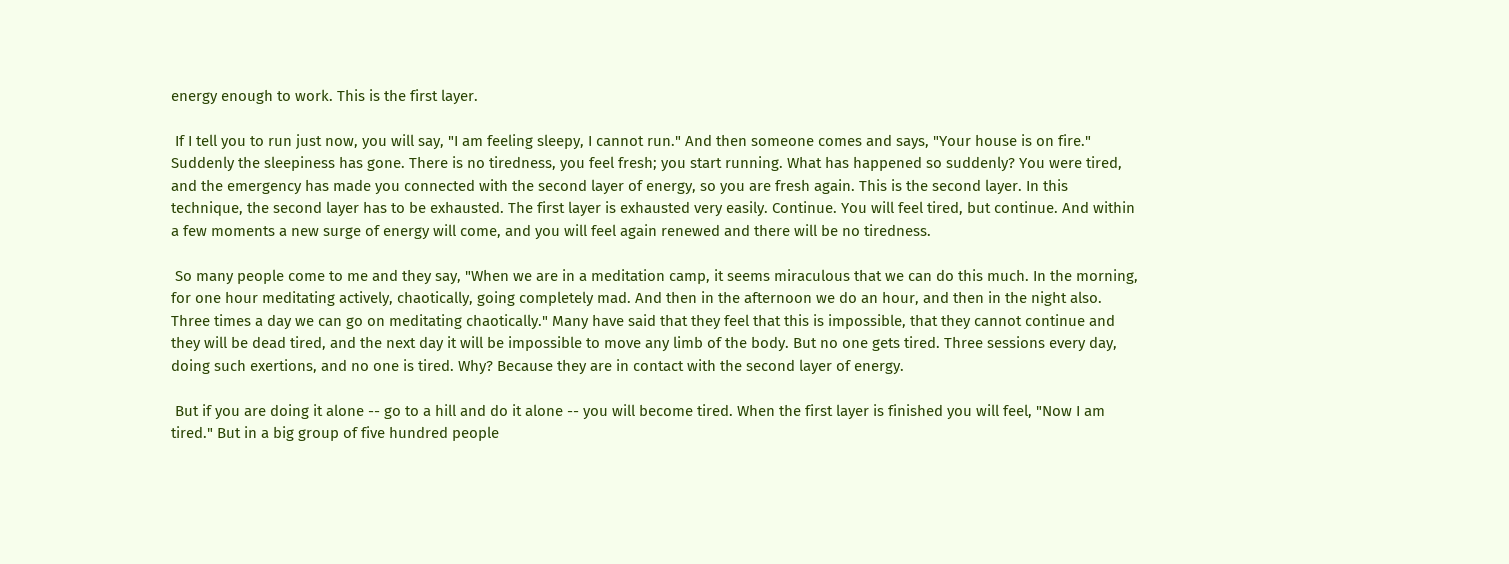energy enough to work. This is the first layer.

 If I tell you to run just now, you will say, "I am feeling sleepy, I cannot run." And then someone comes and says, "Your house is on fire." Suddenly the sleepiness has gone. There is no tiredness, you feel fresh; you start running. What has happened so suddenly? You were tired, and the emergency has made you connected with the second layer of energy, so you are fresh again. This is the second layer. In this technique, the second layer has to be exhausted. The first layer is exhausted very easily. Continue. You will feel tired, but continue. And within a few moments a new surge of energy will come, and you will feel again renewed and there will be no tiredness.

 So many people come to me and they say, "When we are in a meditation camp, it seems miraculous that we can do this much. In the morning, for one hour meditating actively, chaotically, going completely mad. And then in the afternoon we do an hour, and then in the night also. Three times a day we can go on meditating chaotically." Many have said that they feel that this is impossible, that they cannot continue and they will be dead tired, and the next day it will be impossible to move any limb of the body. But no one gets tired. Three sessions every day, doing such exertions, and no one is tired. Why? Because they are in contact with the second layer of energy.

 But if you are doing it alone -- go to a hill and do it alone -- you will become tired. When the first layer is finished you will feel, "Now I am tired." But in a big group of five hundred people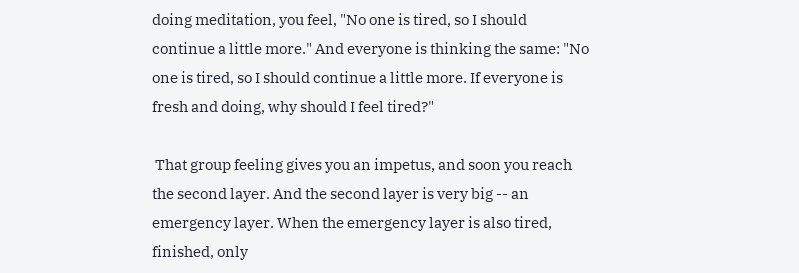doing meditation, you feel, "No one is tired, so I should continue a little more." And everyone is thinking the same: "No one is tired, so I should continue a little more. If everyone is fresh and doing, why should I feel tired?"

 That group feeling gives you an impetus, and soon you reach the second layer. And the second layer is very big -- an emergency layer. When the emergency layer is also tired, finished, only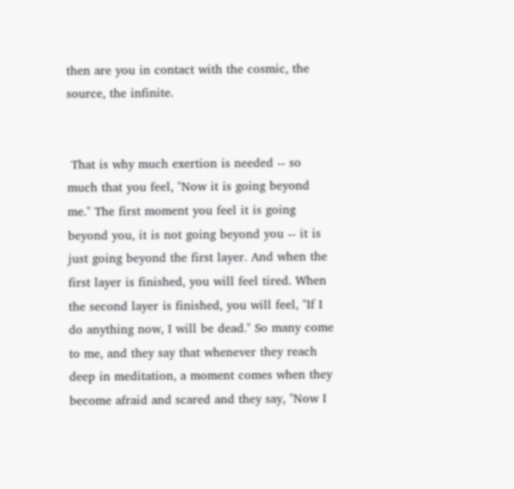then are you in contact with the cosmic, the source, the infinite.


 That is why much exertion is needed -- so much that you feel, "Now it is going beyond me." The first moment you feel it is going beyond you, it is not going beyond you -- it is just going beyond the first layer. And when the first layer is finished, you will feel tired. When the second layer is finished, you will feel, "If I do anything now, I will be dead." So many come to me, and they say that whenever they reach deep in meditation, a moment comes when they become afraid and scared and they say, "Now I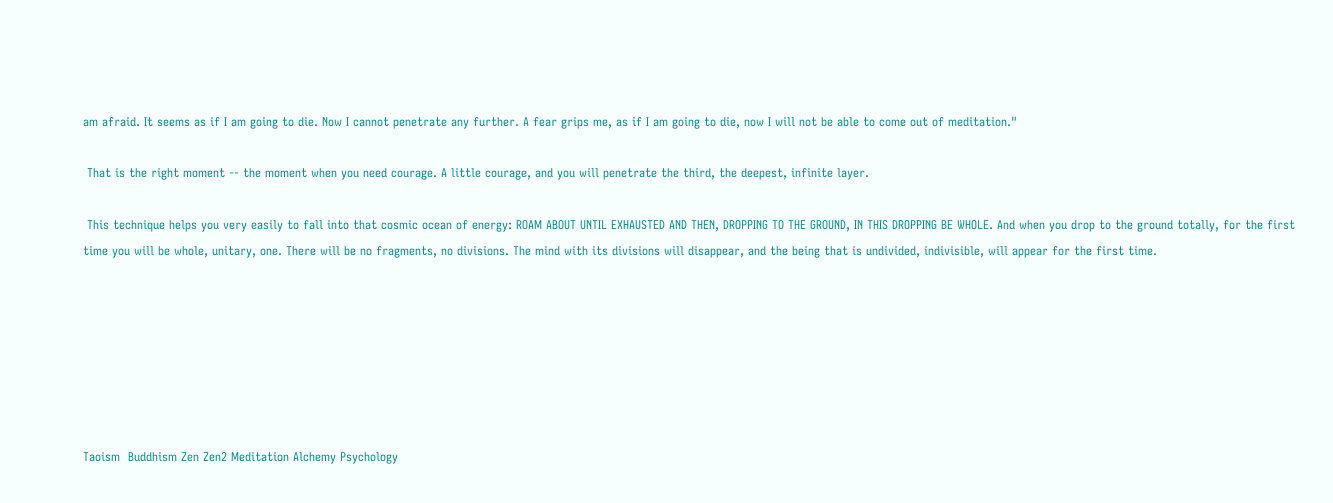am afraid. It seems as if I am going to die. Now I cannot penetrate any further. A fear grips me, as if I am going to die, now I will not be able to come out of meditation."

 That is the right moment -- the moment when you need courage. A little courage, and you will penetrate the third, the deepest, infinite layer.

 This technique helps you very easily to fall into that cosmic ocean of energy: ROAM ABOUT UNTIL EXHAUSTED AND THEN, DROPPING TO THE GROUND, IN THIS DROPPING BE WHOLE. And when you drop to the ground totally, for the first time you will be whole, unitary, one. There will be no fragments, no divisions. The mind with its divisions will disappear, and the being that is undivided, indivisible, will appear for the first time.







Taoism  Buddhism Zen Zen2 Meditation Alchemy Psychology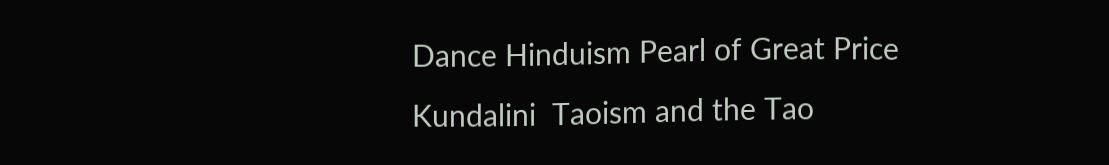Dance Hinduism Pearl of Great Price Kundalini  Taoism and the Tao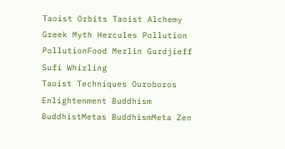Taoist Orbits Taoist Alchemy
Greek Myth Hercules Pollution PollutionFood Merlin Gurdjieff Sufi Whirling
Taoist Techniques Ouroboros Enlightenment Buddhism BuddhistMetas BuddhismMeta Zen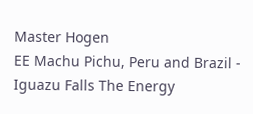Master Hogen
EE Machu Pichu, Peru and Brazil - Iguazu Falls The Energy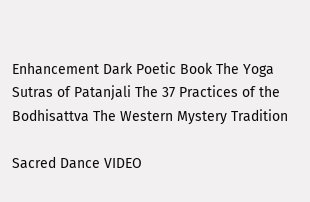Enhancement Dark Poetic Book The Yoga Sutras of Patanjali The 37 Practices of the Bodhisattva The Western Mystery Tradition

Sacred Dance VIDEO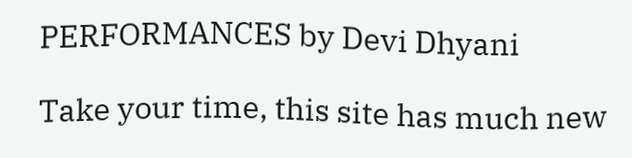PERFORMANCES by Devi Dhyani

Take your time, this site has much new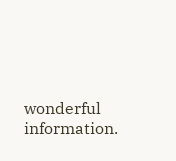wonderful information.